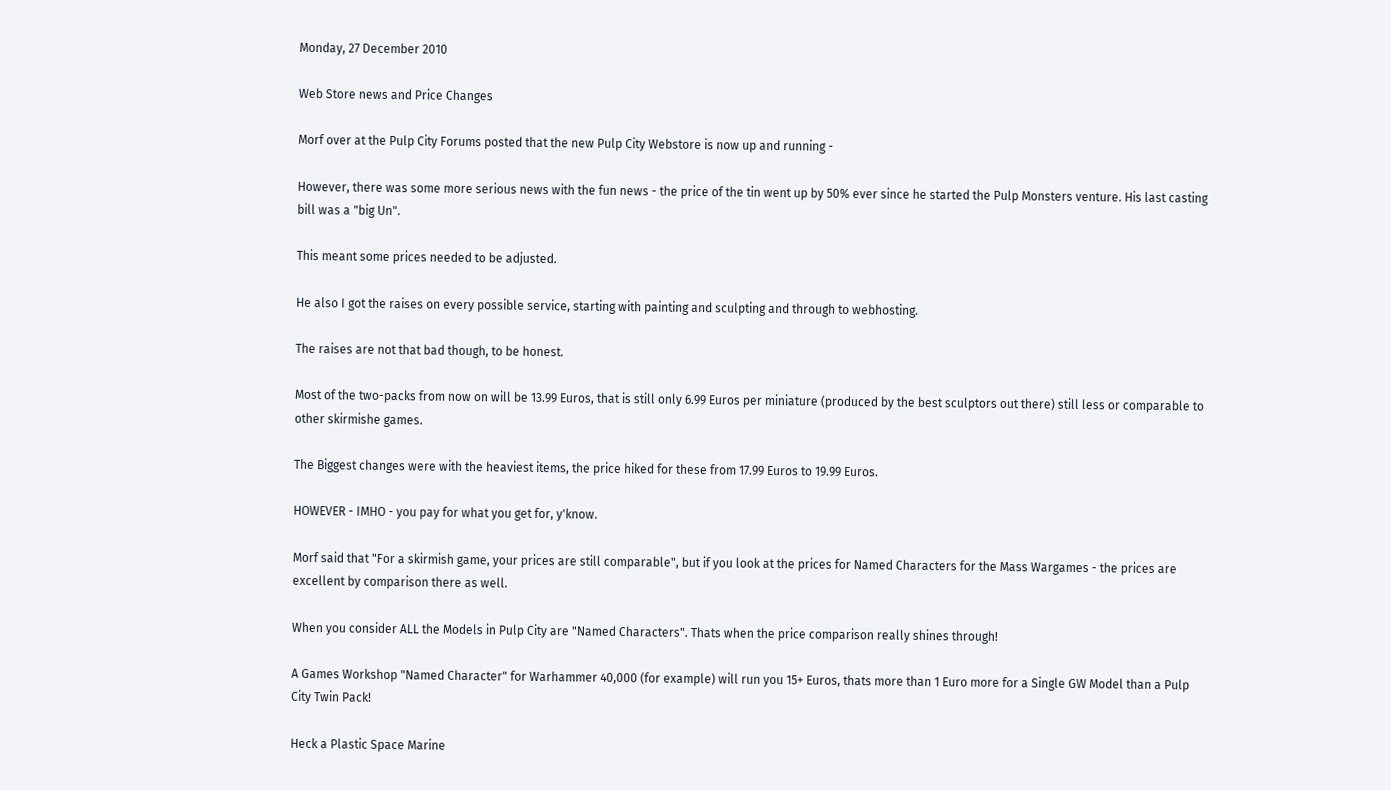Monday, 27 December 2010

Web Store news and Price Changes

Morf over at the Pulp City Forums posted that the new Pulp City Webstore is now up and running -

However, there was some more serious news with the fun news - the price of the tin went up by 50% ever since he started the Pulp Monsters venture. His last casting bill was a "big Un".

This meant some prices needed to be adjusted.

He also I got the raises on every possible service, starting with painting and sculpting and through to webhosting.

The raises are not that bad though, to be honest.

Most of the two-packs from now on will be 13.99 Euros, that is still only 6.99 Euros per miniature (produced by the best sculptors out there) still less or comparable to other skirmishe games.

The Biggest changes were with the heaviest items, the price hiked for these from 17.99 Euros to 19.99 Euros.

HOWEVER - IMHO - you pay for what you get for, y'know.

Morf said that "For a skirmish game, your prices are still comparable", but if you look at the prices for Named Characters for the Mass Wargames - the prices are excellent by comparison there as well.

When you consider ALL the Models in Pulp City are "Named Characters". Thats when the price comparison really shines through!

A Games Workshop "Named Character" for Warhammer 40,000 (for example) will run you 15+ Euros, thats more than 1 Euro more for a Single GW Model than a Pulp City Twin Pack!

Heck a Plastic Space Marine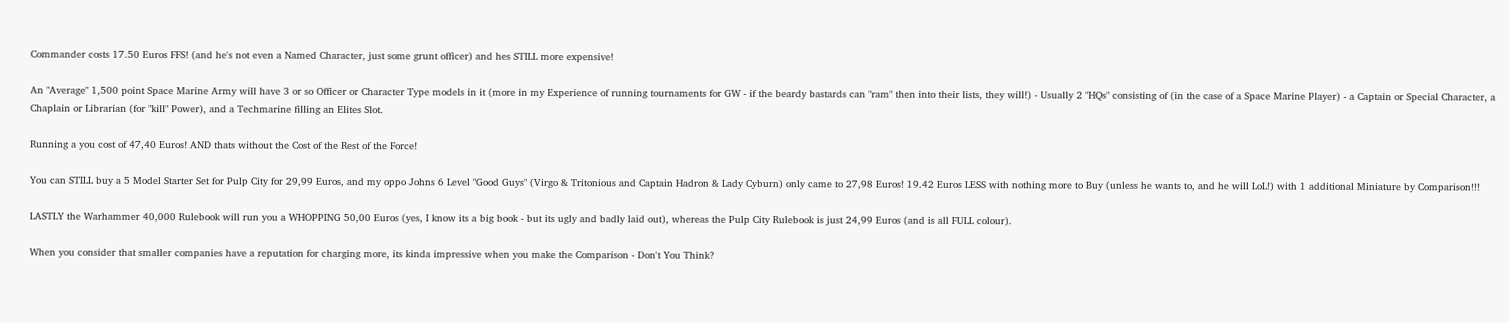Commander costs 17.50 Euros FFS! (and he's not even a Named Character, just some grunt officer) and hes STILL more expensive!

An "Average" 1,500 point Space Marine Army will have 3 or so Officer or Character Type models in it (more in my Experience of running tournaments for GW - if the beardy bastards can "ram" then into their lists, they will!) - Usually 2 "HQs" consisting of (in the case of a Space Marine Player) - a Captain or Special Character, a Chaplain or Librarian (for "kill" Power), and a Techmarine filling an Elites Slot.

Running a you cost of 47,40 Euros! AND thats without the Cost of the Rest of the Force!

You can STILL buy a 5 Model Starter Set for Pulp City for 29,99 Euros, and my oppo Johns 6 Level "Good Guys" (Virgo & Tritonious and Captain Hadron & Lady Cyburn) only came to 27,98 Euros! 19.42 Euros LESS with nothing more to Buy (unless he wants to, and he will LoL!) with 1 additional Miniature by Comparison!!!

LASTLY the Warhammer 40,000 Rulebook will run you a WHOPPING 50,00 Euros (yes, I know its a big book - but its ugly and badly laid out), whereas the Pulp City Rulebook is just 24,99 Euros (and is all FULL colour).

When you consider that smaller companies have a reputation for charging more, its kinda impressive when you make the Comparison - Don't You Think?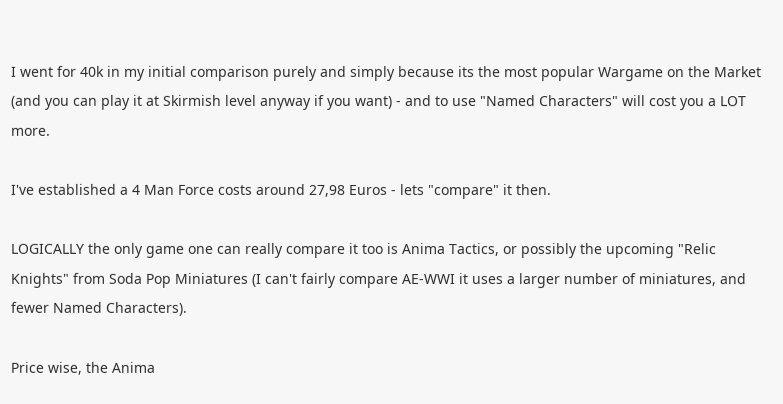I went for 40k in my initial comparison purely and simply because its the most popular Wargame on the Market (and you can play it at Skirmish level anyway if you want) - and to use "Named Characters" will cost you a LOT more.

I've established a 4 Man Force costs around 27,98 Euros - lets "compare" it then.

LOGICALLY the only game one can really compare it too is Anima Tactics, or possibly the upcoming "Relic Knights" from Soda Pop Miniatures (I can't fairly compare AE-WWI it uses a larger number of miniatures, and fewer Named Characters).

Price wise, the Anima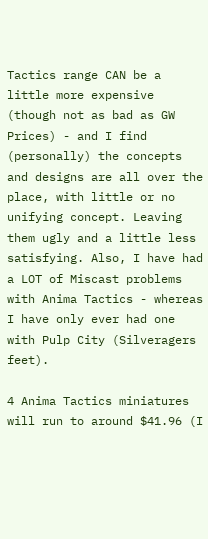Tactics range CAN be a little more expensive (though not as bad as GW Prices) - and I find (personally) the concepts and designs are all over the place, with little or no unifying concept. Leaving them ugly and a little less satisfying. Also, I have had a LOT of Miscast problems with Anima Tactics - whereas I have only ever had one with Pulp City (Silveragers feet).

4 Anima Tactics miniatures will run to around $41.96 (I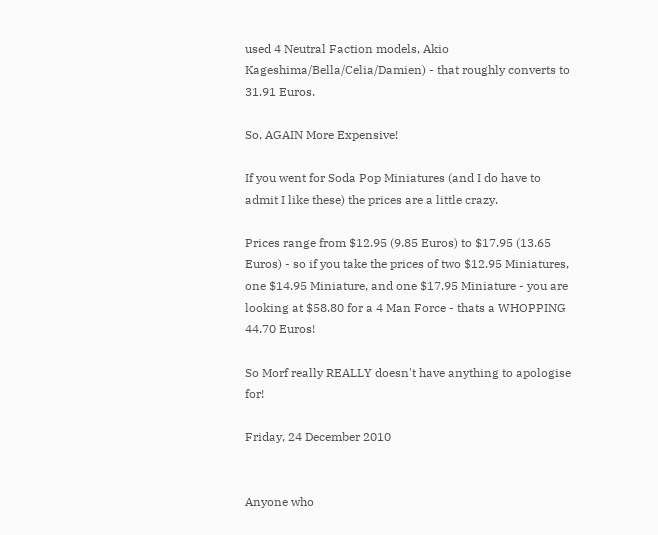used 4 Neutral Faction models, Akio Kageshima/Bella/Celia/Damien) - that roughly converts to 31.91 Euros.

So, AGAIN More Expensive!

If you went for Soda Pop Miniatures (and I do have to admit I like these) the prices are a little crazy.

Prices range from $12.95 (9.85 Euros) to $17.95 (13.65 Euros) - so if you take the prices of two $12.95 Miniatures, one $14.95 Miniature, and one $17.95 Miniature - you are looking at $58.80 for a 4 Man Force - thats a WHOPPING 44.70 Euros!

So Morf really REALLY doesn't have anything to apologise for!

Friday, 24 December 2010


Anyone who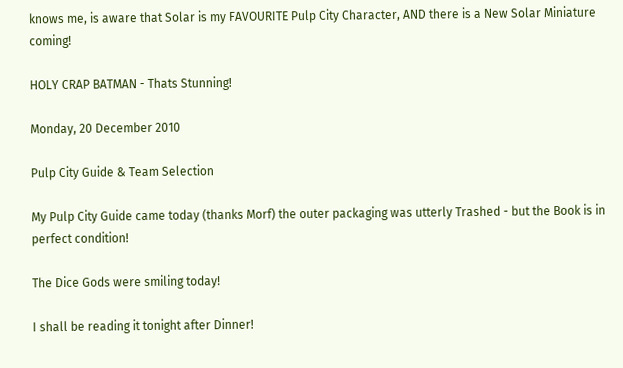knows me, is aware that Solar is my FAVOURITE Pulp City Character, AND there is a New Solar Miniature coming!

HOLY CRAP BATMAN - Thats Stunning!

Monday, 20 December 2010

Pulp City Guide & Team Selection

My Pulp City Guide came today (thanks Morf) the outer packaging was utterly Trashed - but the Book is in perfect condition!

The Dice Gods were smiling today!

I shall be reading it tonight after Dinner!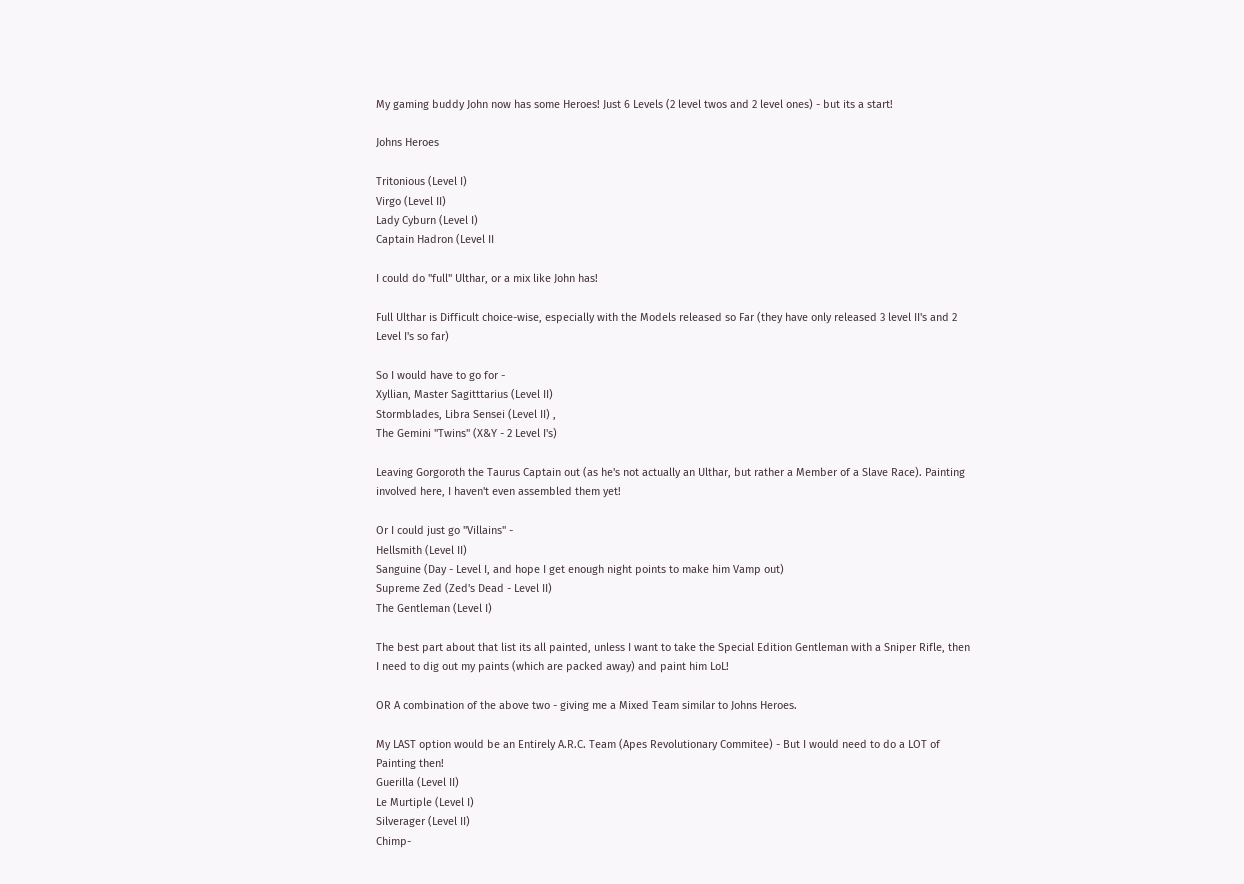My gaming buddy John now has some Heroes! Just 6 Levels (2 level twos and 2 level ones) - but its a start!

Johns Heroes

Tritonious (Level I)
Virgo (Level II)
Lady Cyburn (Level I)
Captain Hadron (Level II

I could do "full" Ulthar, or a mix like John has!

Full Ulthar is Difficult choice-wise, especially with the Models released so Far (they have only released 3 level II's and 2 Level I's so far)

So I would have to go for -
Xyllian, Master Sagitttarius (Level II)
Stormblades, Libra Sensei (Level II) ,
The Gemini "Twins" (X&Y - 2 Level I's)

Leaving Gorgoroth the Taurus Captain out (as he's not actually an Ulthar, but rather a Member of a Slave Race). Painting involved here, I haven't even assembled them yet!

Or I could just go "Villains" -
Hellsmith (Level II)
Sanguine (Day - Level I, and hope I get enough night points to make him Vamp out)
Supreme Zed (Zed's Dead - Level II)
The Gentleman (Level I)

The best part about that list its all painted, unless I want to take the Special Edition Gentleman with a Sniper Rifle, then I need to dig out my paints (which are packed away) and paint him LoL!

OR A combination of the above two - giving me a Mixed Team similar to Johns Heroes.

My LAST option would be an Entirely A.R.C. Team (Apes Revolutionary Commitee) - But I would need to do a LOT of Painting then!
Guerilla (Level II)
Le Murtiple (Level I)
Silverager (Level II)
Chimp-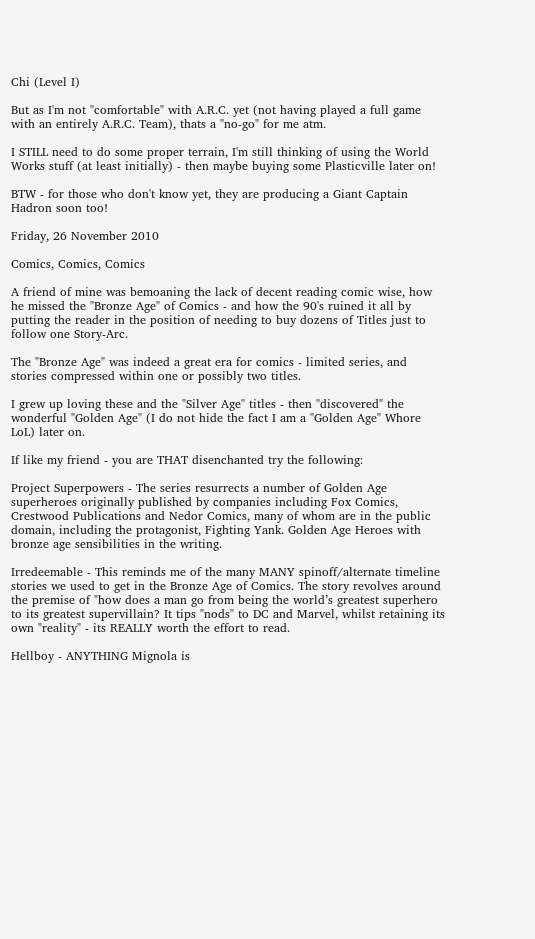Chi (Level I)

But as I'm not "comfortable" with A.R.C. yet (not having played a full game with an entirely A.R.C. Team), thats a "no-go" for me atm.

I STILL need to do some proper terrain, I'm still thinking of using the World Works stuff (at least initially) - then maybe buying some Plasticville later on!

BTW - for those who don't know yet, they are producing a Giant Captain Hadron soon too!

Friday, 26 November 2010

Comics, Comics, Comics

A friend of mine was bemoaning the lack of decent reading comic wise, how he missed the "Bronze Age" of Comics - and how the 90's ruined it all by putting the reader in the position of needing to buy dozens of Titles just to follow one Story-Arc.

The "Bronze Age" was indeed a great era for comics - limited series, and stories compressed within one or possibly two titles.

I grew up loving these and the "Silver Age" titles - then "discovered" the wonderful "Golden Age" (I do not hide the fact I am a "Golden Age" Whore LoL) later on.

If like my friend - you are THAT disenchanted try the following:

Project Superpowers - The series resurrects a number of Golden Age superheroes originally published by companies including Fox Comics, Crestwood Publications and Nedor Comics, many of whom are in the public domain, including the protagonist, Fighting Yank. Golden Age Heroes with bronze age sensibilities in the writing.

Irredeemable - This reminds me of the many MANY spinoff/alternate timeline stories we used to get in the Bronze Age of Comics. The story revolves around the premise of "how does a man go from being the world’s greatest superhero to its greatest supervillain? It tips "nods" to DC and Marvel, whilst retaining its own "reality" - its REALLY worth the effort to read.

Hellboy - ANYTHING Mignola is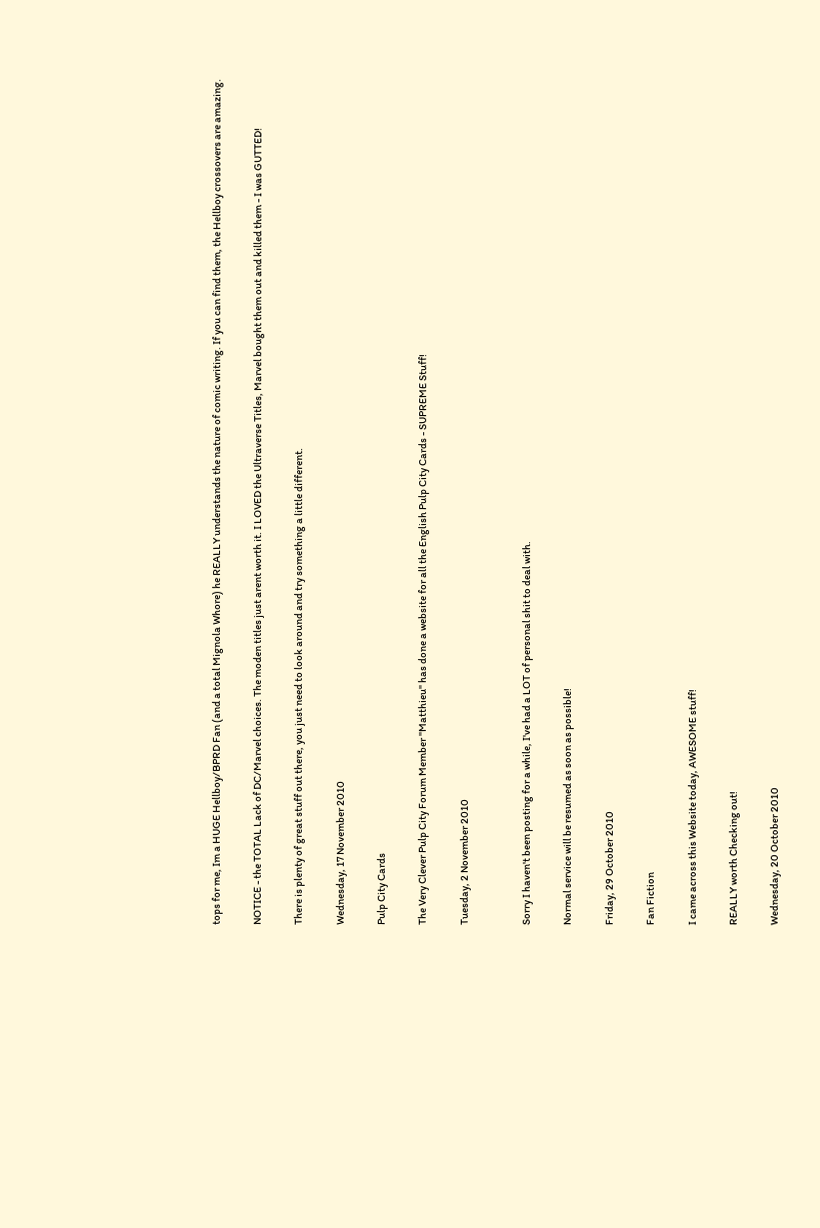tops for me, Im a HUGE Hellboy/BPRD Fan (and a total Mignola Whore) he REALLY understands the nature of comic writing. If you can find them, the Hellboy crossovers are amazing.

NOTICE - the TOTAL Lack of DC/Marvel choices. The moden titles just arent worth it. I LOVED the Ultraverse Titles, Marvel bought them out and killed them - I was GUTTED!

There is plenty of great stuff out there, you just need to look around and try something a little different.

Wednesday, 17 November 2010

Pulp City Cards

The Very Clever Pulp City Forum Member "Matthieu" has done a website for all the English Pulp City Cards - SUPREME Stuff!

Tuesday, 2 November 2010


Sorry I haven't been posting for a while, I've had a LOT of personal shit to deal with.

Normal service will be resumed as soon as possible!

Friday, 29 October 2010

Fan Fiction

I came across this Website today, AWESOME stuff!

REALLY worth Checking out!

Wednesday, 20 October 2010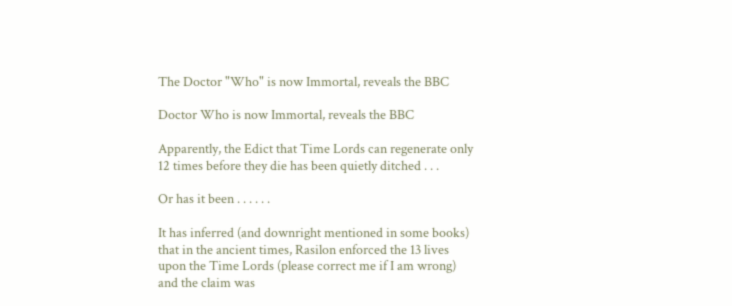The Doctor "Who" is now Immortal, reveals the BBC

Doctor Who is now Immortal, reveals the BBC

Apparently, the Edict that Time Lords can regenerate only 12 times before they die has been quietly ditched . . .

Or has it been . . . . . .

It has inferred (and downright mentioned in some books) that in the ancient times, Rasilon enforced the 13 lives upon the Time Lords (please correct me if I am wrong) and the claim was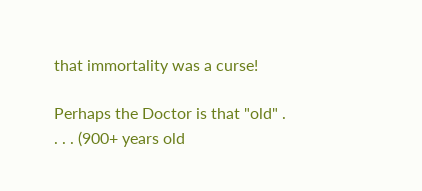that immortality was a curse!

Perhaps the Doctor is that "old" . . . . (900+ years old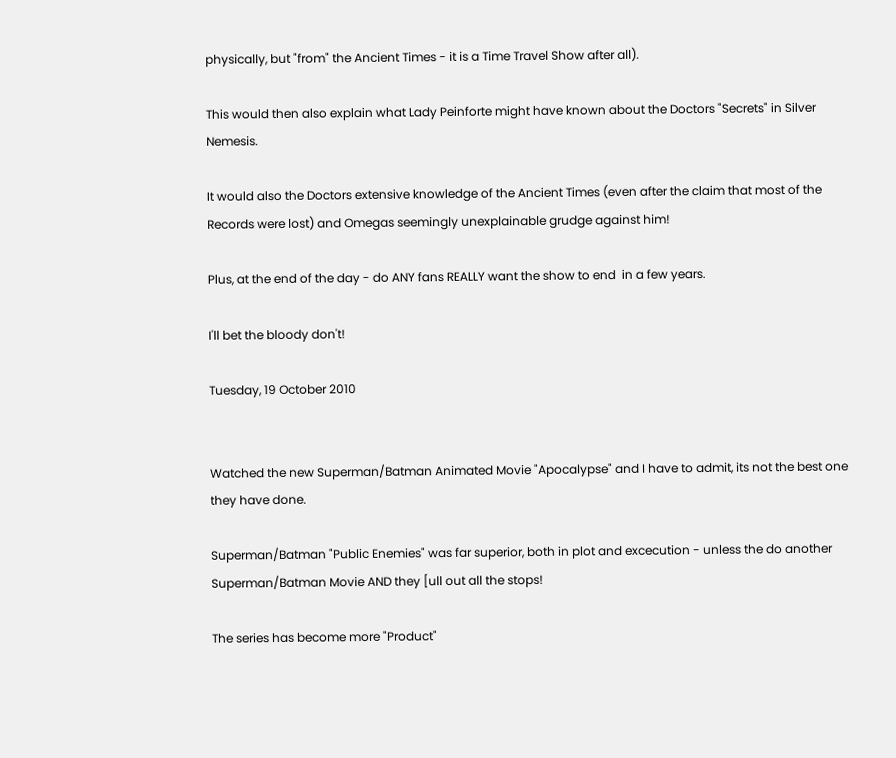physically, but "from" the Ancient Times - it is a Time Travel Show after all).

This would then also explain what Lady Peinforte might have known about the Doctors "Secrets" in Silver Nemesis.

It would also the Doctors extensive knowledge of the Ancient Times (even after the claim that most of the Records were lost) and Omegas seemingly unexplainable grudge against him!

Plus, at the end of the day - do ANY fans REALLY want the show to end  in a few years.

I'll bet the bloody don't!

Tuesday, 19 October 2010


Watched the new Superman/Batman Animated Movie "Apocalypse" and I have to admit, its not the best one they have done.

Superman/Batman "Public Enemies" was far superior, both in plot and excecution - unless the do another Superman/Batman Movie AND they [ull out all the stops!

The series has become more "Product"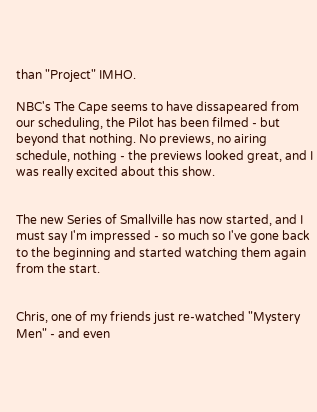than "Project" IMHO.

NBC's The Cape seems to have dissapeared from our scheduling, the Pilot has been filmed - but beyond that nothing. No previews, no airing schedule, nothing - the previews looked great, and I was really excited about this show.


The new Series of Smallville has now started, and I must say I'm impressed - so much so I've gone back to the beginning and started watching them again from the start.


Chris, one of my friends just re-watched "Mystery Men" - and even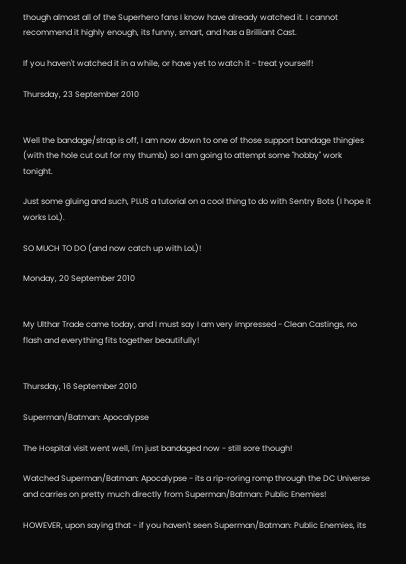though almost all of the Superhero fans I know have already watched it. I cannot recommend it highly enough, its funny, smart, and has a Brilliant Cast.

If you haven't watched it in a while, or have yet to watch it - treat yourself!

Thursday, 23 September 2010


Well the bandage/strap is off, I am now down to one of those support bandage thingies (with the hole cut out for my thumb) so I am going to attempt some "hobby" work tonight.

Just some gluing and such, PLUS a tutorial on a cool thing to do with Sentry Bots (I hope it works LoL).

SO MUCH TO DO (and now catch up with LoL)!

Monday, 20 September 2010


My Ulthar Trade came today, and I must say I am very impressed - Clean Castings, no flash and everything fits together beautifully!


Thursday, 16 September 2010

Superman/Batman: Apocalypse

The Hospital visit went well, I'm just bandaged now - still sore though!

Watched Superman/Batman: Apocalypse - its a rip-roring romp through the DC Universe and carries on pretty much directly from Superman/Batman: Public Enemies!

HOWEVER, upon saying that - if you haven't seen Superman/Batman: Public Enemies, its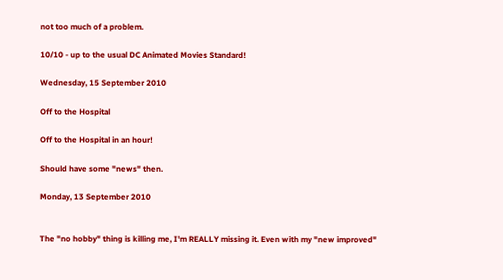not too much of a problem.

10/10 - up to the usual DC Animated Movies Standard!

Wednesday, 15 September 2010

Off to the Hospital

Off to the Hospital in an hour!

Should have some "news" then.

Monday, 13 September 2010


The "no hobby" thing is killing me, I'm REALLY missing it. Even with my "new improved"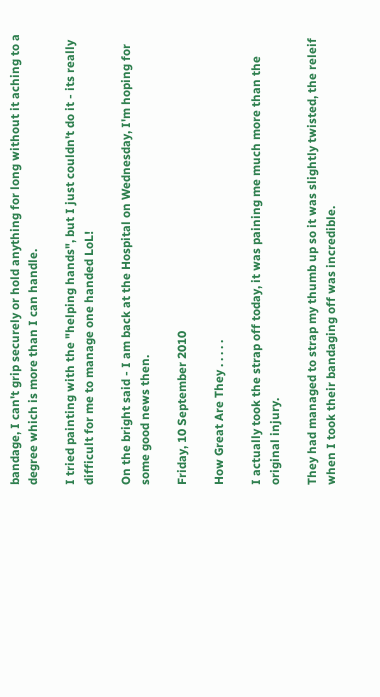bandage, I can't grip securely or hold anything for long without it aching to a degree which is more than I can handle.

I tried painting with the "helping hands", but I just couldn't do it - its really difficult for me to manage one handed LoL!

On the bright said - I am back at the Hospital on Wednesday, I'm hoping for some good news then.

Friday, 10 September 2010

How Great Are They . . . . .

I actually took the strap off today, it was paining me much more than the original injury.

They had managed to strap my thumb up so it was slightly twisted, the releif when I took their bandaging off was incredible.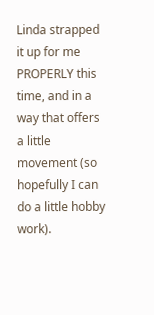Linda strapped it up for me PROPERLY this time, and in a way that offers a little movement (so hopefully I can do a little hobby work).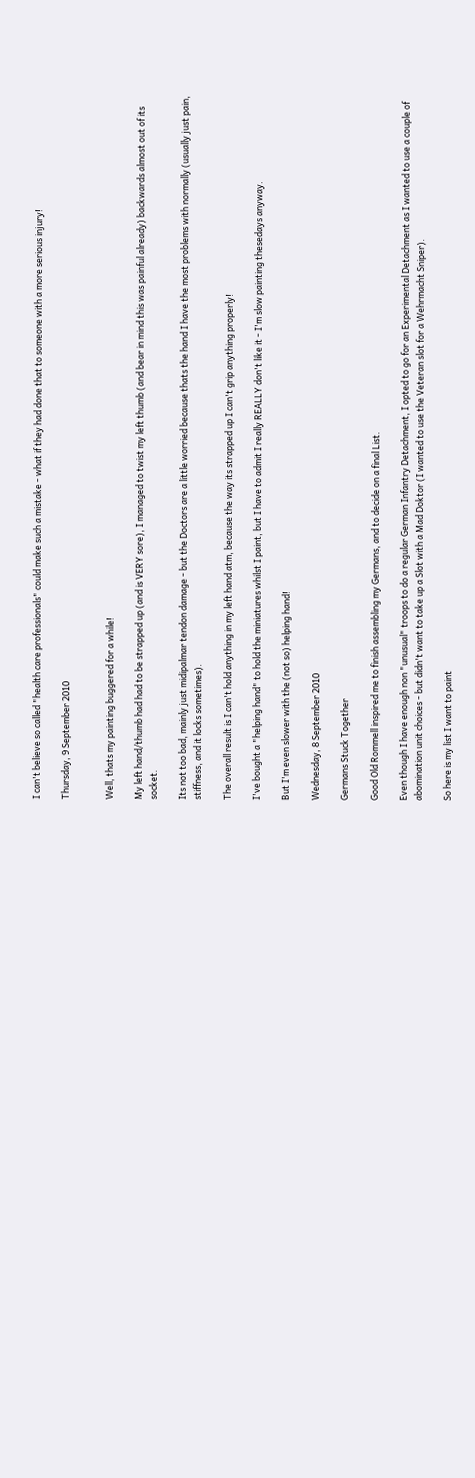I can't believe so called "health care professionals" could make such a mistake - what if they had done that to someone with a more serious injury!

Thursday, 9 September 2010


Well, thats my painting buggered for a while!

My left hand/thumb had had to be strapped up (and is VERY sore), I managed to twist my left thumb (and bear in mind this was painful already) backwards almost out of its socket.

Its not too bad, mainly just midipalmar tendon damage - but the Doctors are a little worried because thats the hand I have the most problems with normally (usually just pain, stiffness, and it locks sometimes).

The overall result is I can't hold anything in my left hand atm, because the way its strapped up I can't grip anything properly!

I've bought a "helping hand" to hold the miniatures whilst I paint, but I have to admit I really REALLY don't like it - I'm slow painting thesedays anyway.

But I'm even slower with the (not so) helping hand!

Wednesday, 8 September 2010

Germans Stuck Together

Good Old Rommell inspired me to finish assembling my Germans, and to decide on a final List.

Even though I have enough non "unusual" troops to do a regular German Infantry Detachment, I opted to go for an Experimental Detachment as I wanted to use a couple of abomination unit choices - but didn't want to take up a Slot with a Mad Doktor (I wanted to use the Veteran slot for a Wehrmacht Sniper).

So here is my list I want to paint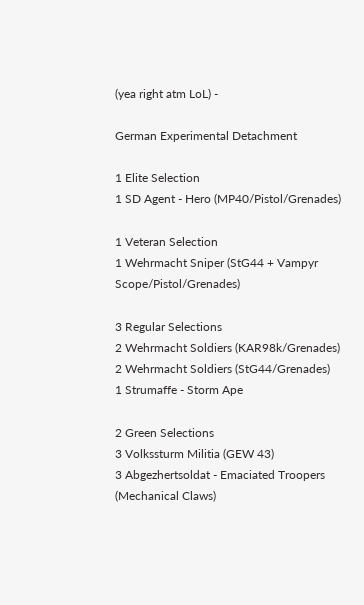(yea right atm LoL) -

German Experimental Detachment

1 Elite Selection
1 SD Agent - Hero (MP40/Pistol/Grenades)

1 Veteran Selection
1 Wehrmacht Sniper (StG44 + Vampyr Scope/Pistol/Grenades)

3 Regular Selections
2 Wehrmacht Soldiers (KAR98k/Grenades)
2 Wehrmacht Soldiers (StG44/Grenades)
1 Strumaffe - Storm Ape

2 Green Selections
3 Volkssturm Militia (GEW 43)
3 Abgezhertsoldat - Emaciated Troopers (Mechanical Claws)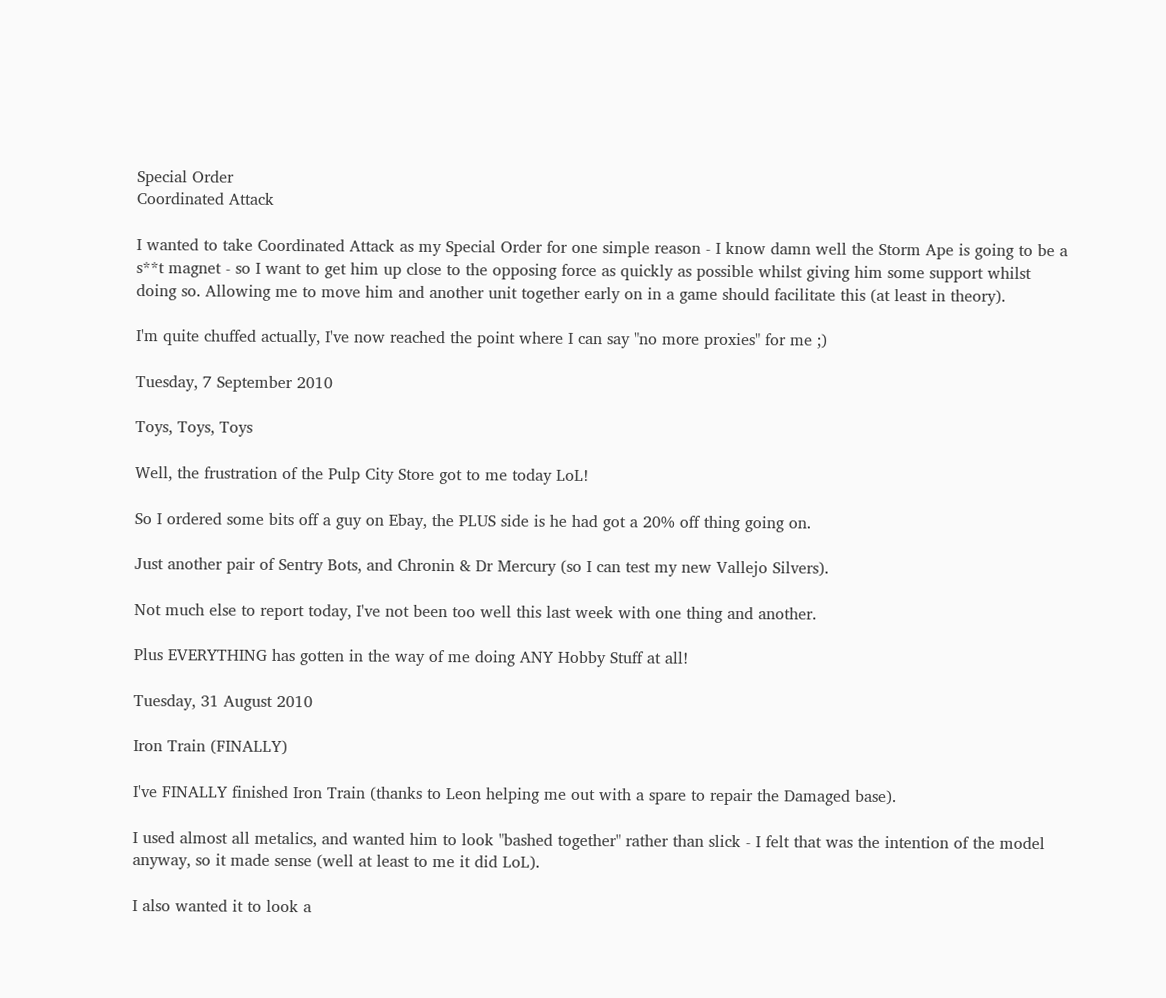Special Order
Coordinated Attack

I wanted to take Coordinated Attack as my Special Order for one simple reason - I know damn well the Storm Ape is going to be a s**t magnet - so I want to get him up close to the opposing force as quickly as possible whilst giving him some support whilst doing so. Allowing me to move him and another unit together early on in a game should facilitate this (at least in theory).

I'm quite chuffed actually, I've now reached the point where I can say "no more proxies" for me ;)

Tuesday, 7 September 2010

Toys, Toys, Toys

Well, the frustration of the Pulp City Store got to me today LoL!

So I ordered some bits off a guy on Ebay, the PLUS side is he had got a 20% off thing going on.

Just another pair of Sentry Bots, and Chronin & Dr Mercury (so I can test my new Vallejo Silvers).

Not much else to report today, I've not been too well this last week with one thing and another.

Plus EVERYTHING has gotten in the way of me doing ANY Hobby Stuff at all!

Tuesday, 31 August 2010

Iron Train (FINALLY)

I've FINALLY finished Iron Train (thanks to Leon helping me out with a spare to repair the Damaged base).

I used almost all metalics, and wanted him to look "bashed together" rather than slick - I felt that was the intention of the model anyway, so it made sense (well at least to me it did LoL).

I also wanted it to look a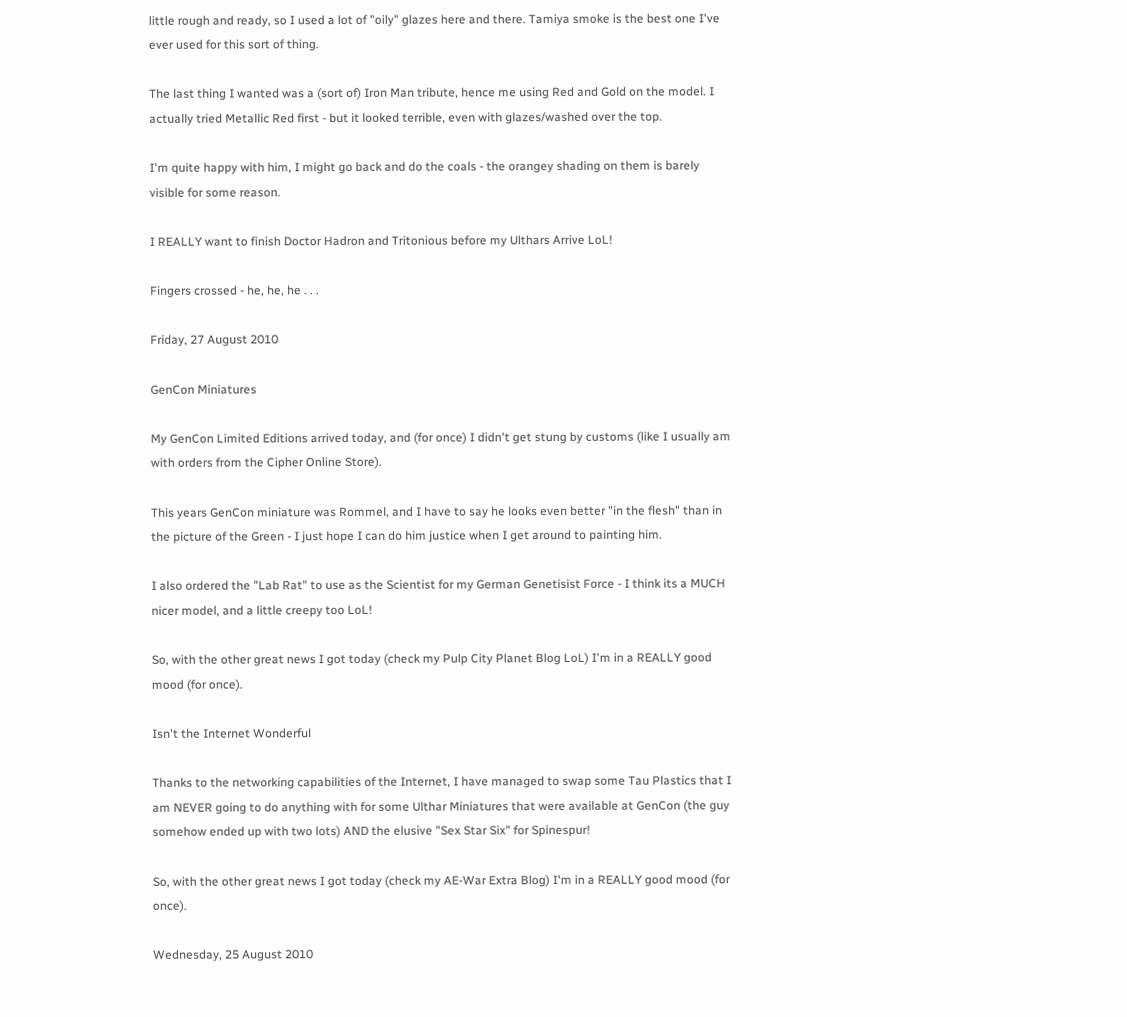little rough and ready, so I used a lot of "oily" glazes here and there. Tamiya smoke is the best one I've ever used for this sort of thing.

The last thing I wanted was a (sort of) Iron Man tribute, hence me using Red and Gold on the model. I actually tried Metallic Red first - but it looked terrible, even with glazes/washed over the top.

I'm quite happy with him, I might go back and do the coals - the orangey shading on them is barely visible for some reason.

I REALLY want to finish Doctor Hadron and Tritonious before my Ulthars Arrive LoL!

Fingers crossed - he, he, he . . .

Friday, 27 August 2010

GenCon Miniatures

My GenCon Limited Editions arrived today, and (for once) I didn't get stung by customs (like I usually am with orders from the Cipher Online Store).

This years GenCon miniature was Rommel, and I have to say he looks even better "in the flesh" than in the picture of the Green - I just hope I can do him justice when I get around to painting him.

I also ordered the "Lab Rat" to use as the Scientist for my German Genetisist Force - I think its a MUCH nicer model, and a little creepy too LoL!

So, with the other great news I got today (check my Pulp City Planet Blog LoL) I'm in a REALLY good mood (for once).

Isn't the Internet Wonderful

Thanks to the networking capabilities of the Internet, I have managed to swap some Tau Plastics that I am NEVER going to do anything with for some Ulthar Miniatures that were available at GenCon (the guy somehow ended up with two lots) AND the elusive "Sex Star Six" for Spinespur!

So, with the other great news I got today (check my AE-War Extra Blog) I'm in a REALLY good mood (for once).

Wednesday, 25 August 2010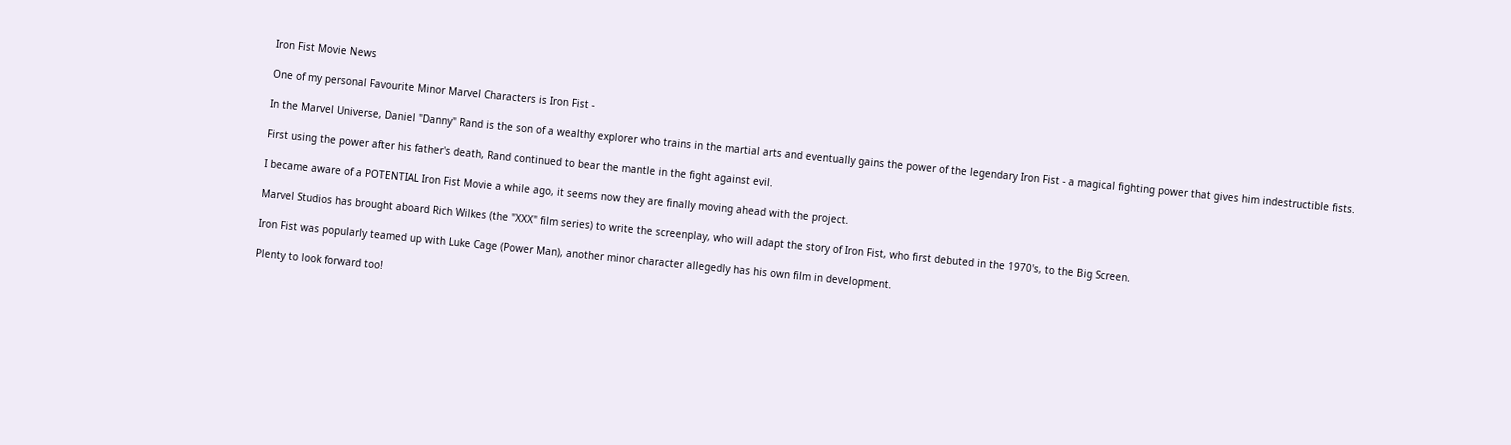Iron Fist Movie News

One of my personal Favourite Minor Marvel Characters is Iron Fist -

In the Marvel Universe, Daniel "Danny" Rand is the son of a wealthy explorer who trains in the martial arts and eventually gains the power of the legendary Iron Fist - a magical fighting power that gives him indestructible fists.

First using the power after his father's death, Rand continued to bear the mantle in the fight against evil.

I became aware of a POTENTIAL Iron Fist Movie a while ago, it seems now they are finally moving ahead with the project.

Marvel Studios has brought aboard Rich Wilkes (the "XXX" film series) to write the screenplay, who will adapt the story of Iron Fist, who first debuted in the 1970's, to the Big Screen.

Iron Fist was popularly teamed up with Luke Cage (Power Man), another minor character allegedly has his own film in development.

Plenty to look forward too!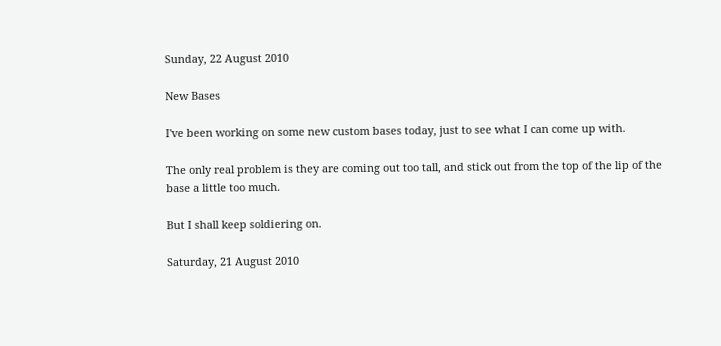Sunday, 22 August 2010

New Bases

I've been working on some new custom bases today, just to see what I can come up with.

The only real problem is they are coming out too tall, and stick out from the top of the lip of the base a little too much.

But I shall keep soldiering on.

Saturday, 21 August 2010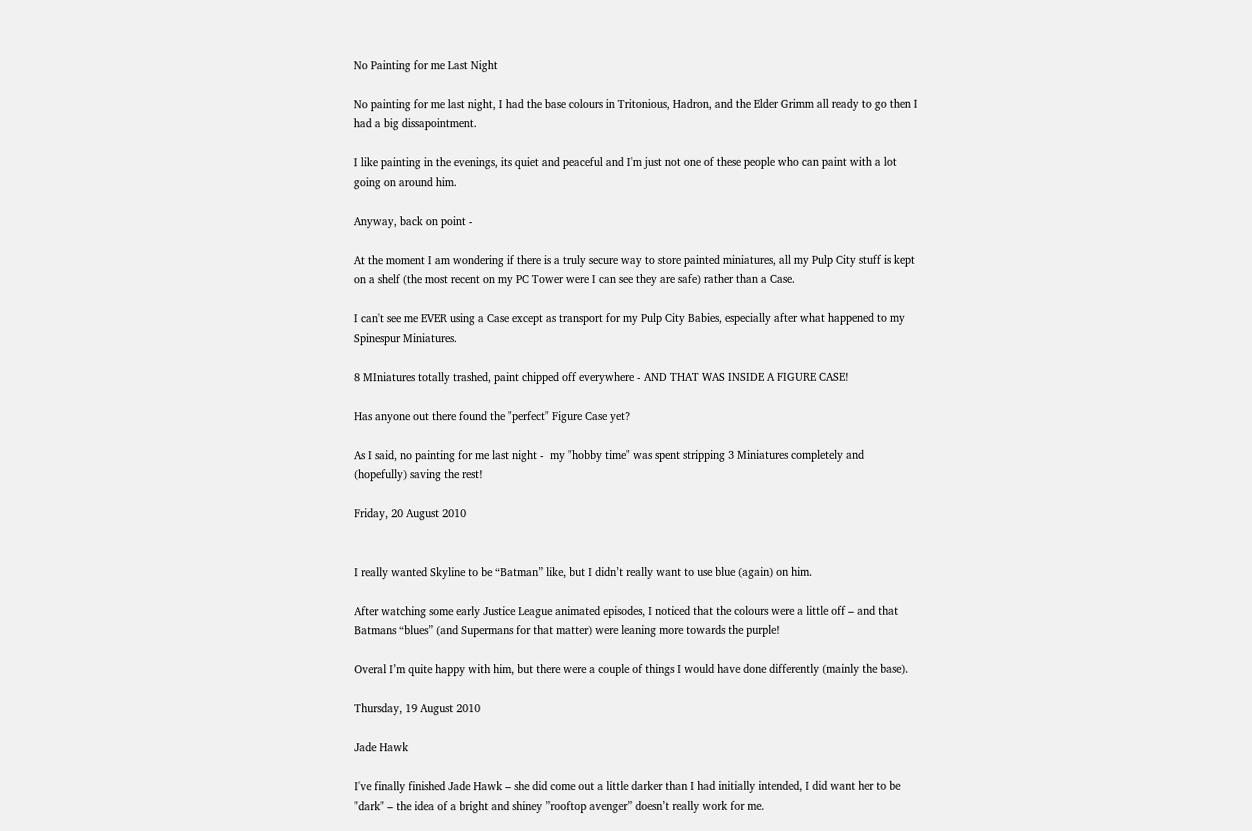No Painting for me Last Night

No painting for me last night, I had the base colours in Tritonious, Hadron, and the Elder Grimm all ready to go then I had a big dissapointment.

I like painting in the evenings, its quiet and peaceful and I'm just not one of these people who can paint with a lot going on around him.

Anyway, back on point -

At the moment I am wondering if there is a truly secure way to store painted miniatures, all my Pulp City stuff is kept on a shelf (the most recent on my PC Tower were I can see they are safe) rather than a Case.

I can't see me EVER using a Case except as transport for my Pulp City Babies, especially after what happened to my Spinespur Miniatures.

8 MIniatures totally trashed, paint chipped off everywhere - AND THAT WAS INSIDE A FIGURE CASE!

Has anyone out there found the "perfect" Figure Case yet?

As I said, no painting for me last night -  my "hobby time" was spent stripping 3 Miniatures completely and (hopefully) saving the rest!

Friday, 20 August 2010


I really wanted Skyline to be “Batman” like, but I didn’t really want to use blue (again) on him.

After watching some early Justice League animated episodes, I noticed that the colours were a little off – and that Batmans “blues” (and Supermans for that matter) were leaning more towards the purple!

Overal I’m quite happy with him, but there were a couple of things I would have done differently (mainly the base).

Thursday, 19 August 2010

Jade Hawk

I've finally finished Jade Hawk – she did come out a little darker than I had initially intended, I did want her to be "dark" – the idea of a bright and shiney ”rooftop avenger” doesn’t really work for me.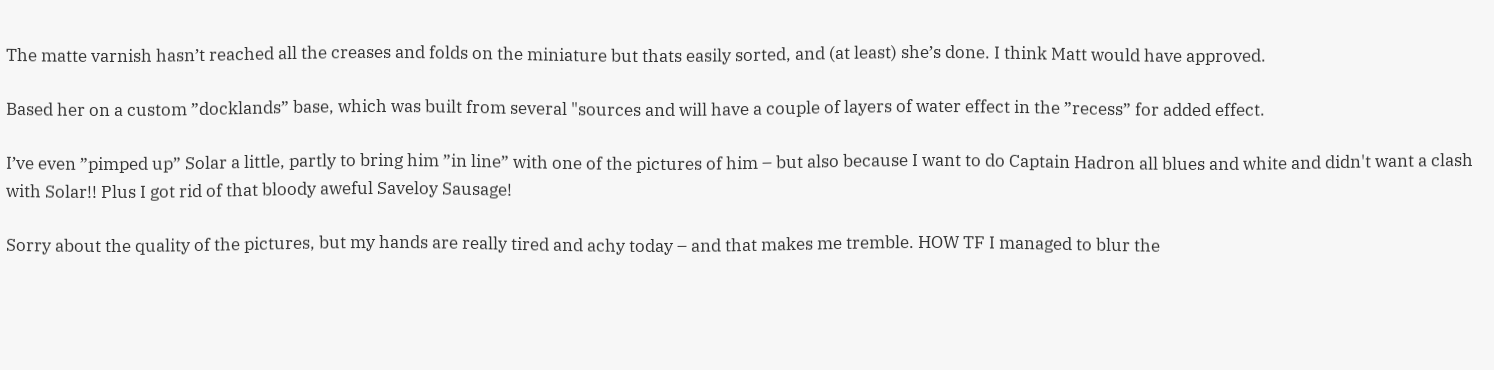The matte varnish hasn’t reached all the creases and folds on the miniature but thats easily sorted, and (at least) she’s done. I think Matt would have approved.

Based her on a custom ”docklands” base, which was built from several "sources and will have a couple of layers of water effect in the ”recess” for added effect.

I’ve even ”pimped up” Solar a little, partly to bring him ”in line” with one of the pictures of him – but also because I want to do Captain Hadron all blues and white and didn't want a clash with Solar!! Plus I got rid of that bloody aweful Saveloy Sausage!

Sorry about the quality of the pictures, but my hands are really tired and achy today – and that makes me tremble. HOW TF I managed to blur the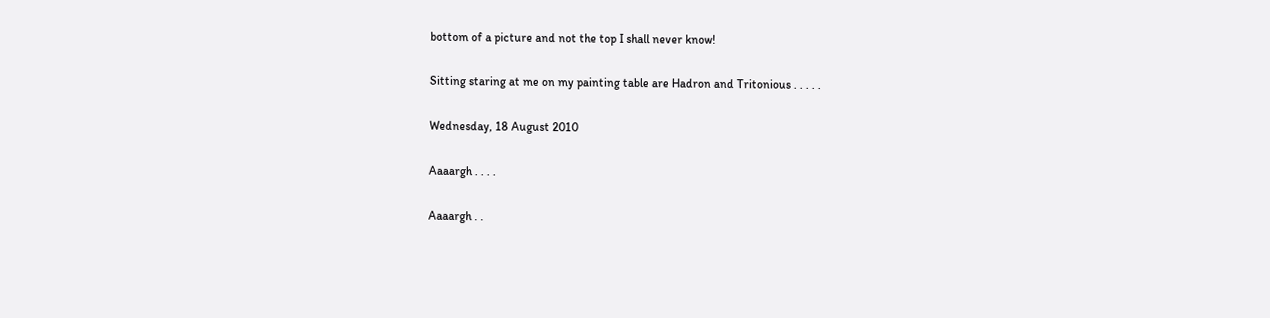bottom of a picture and not the top I shall never know!

Sitting staring at me on my painting table are Hadron and Tritonious . . . . .

Wednesday, 18 August 2010

Aaaargh . . . .

Aaaargh . .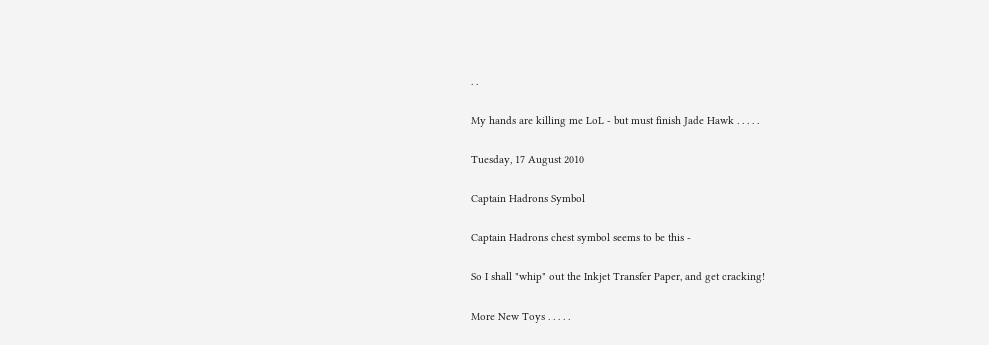. .

My hands are killing me LoL - but must finish Jade Hawk . . . . .

Tuesday, 17 August 2010

Captain Hadrons Symbol

Captain Hadrons chest symbol seems to be this -

So I shall "whip" out the Inkjet Transfer Paper, and get cracking!

More New Toys . . . . .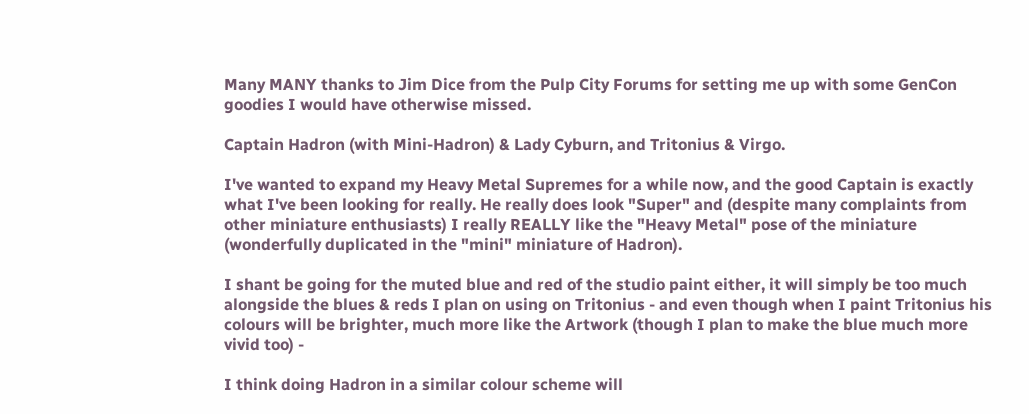Many MANY thanks to Jim Dice from the Pulp City Forums for setting me up with some GenCon goodies I would have otherwise missed.

Captain Hadron (with Mini-Hadron) & Lady Cyburn, and Tritonius & Virgo.

I've wanted to expand my Heavy Metal Supremes for a while now, and the good Captain is exactly what I've been looking for really. He really does look "Super" and (despite many complaints from other miniature enthusiasts) I really REALLY like the "Heavy Metal" pose of the miniature (wonderfully duplicated in the "mini" miniature of Hadron).

I shant be going for the muted blue and red of the studio paint either, it will simply be too much alongside the blues & reds I plan on using on Tritonius - and even though when I paint Tritonius his colours will be brighter, much more like the Artwork (though I plan to make the blue much more vivid too) -

I think doing Hadron in a similar colour scheme will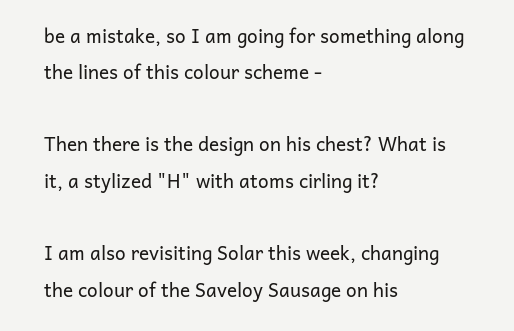be a mistake, so I am going for something along the lines of this colour scheme -

Then there is the design on his chest? What is it, a stylized "H" with atoms cirling it?

I am also revisiting Solar this week, changing the colour of the Saveloy Sausage on his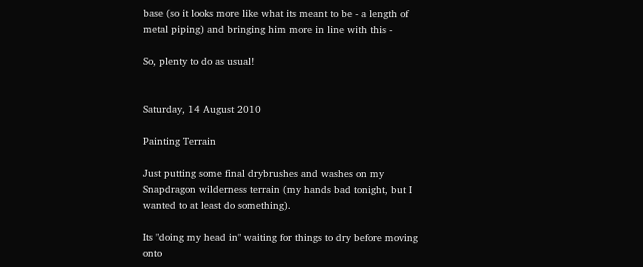base (so it looks more like what its meant to be - a length of metal piping) and bringing him more in line with this -

So, plenty to do as usual!


Saturday, 14 August 2010

Painting Terrain

Just putting some final drybrushes and washes on my Snapdragon wilderness terrain (my hands bad tonight, but I wanted to at least do something).

Its "doing my head in" waiting for things to dry before moving onto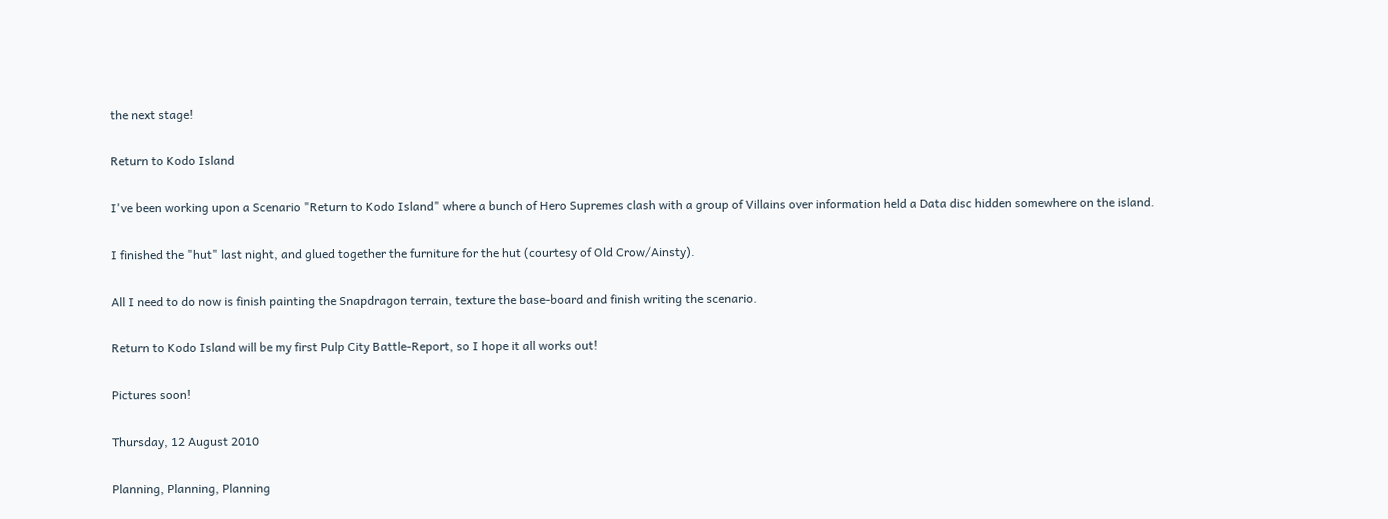the next stage!

Return to Kodo Island

I've been working upon a Scenario "Return to Kodo Island" where a bunch of Hero Supremes clash with a group of Villains over information held a Data disc hidden somewhere on the island.

I finished the "hut" last night, and glued together the furniture for the hut (courtesy of Old Crow/Ainsty).

All I need to do now is finish painting the Snapdragon terrain, texture the base-board and finish writing the scenario.

Return to Kodo Island will be my first Pulp City Battle-Report, so I hope it all works out!

Pictures soon!

Thursday, 12 August 2010

Planning, Planning, Planning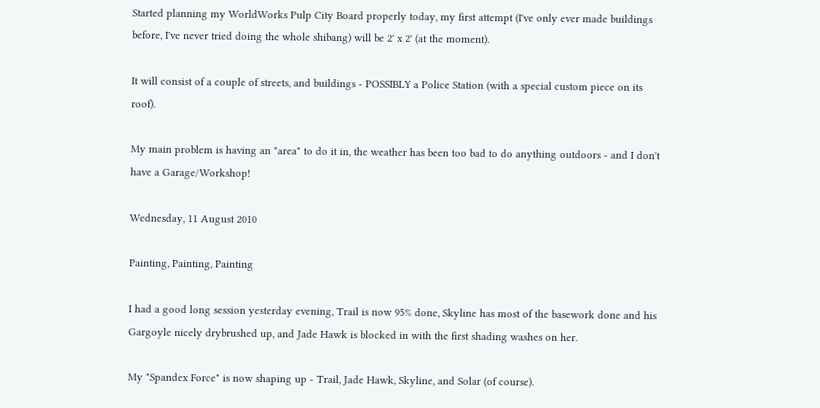Started planning my WorldWorks Pulp City Board properly today, my first attempt (I've only ever made buildings before, I've never tried doing the whole shibang) will be 2' x 2' (at the moment).

It will consist of a couple of streets, and buildings - POSSIBLY a Police Station (with a special custom piece on its roof).

My main problem is having an "area" to do it in, the weather has been too bad to do anything outdoors - and I don't have a Garage/Workshop!

Wednesday, 11 August 2010

Painting, Painting, Painting

I had a good long session yesterday evening, Trail is now 95% done, Skyline has most of the basework done and his Gargoyle nicely drybrushed up, and Jade Hawk is blocked in with the first shading washes on her.

My "Spandex Force" is now shaping up - Trail, Jade Hawk, Skyline, and Solar (of course).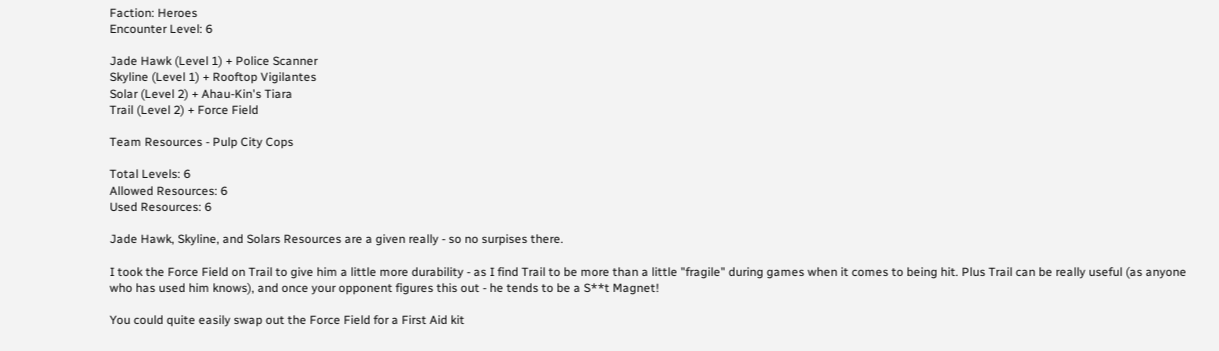Faction: Heroes
Encounter Level: 6

Jade Hawk (Level 1) + Police Scanner
Skyline (Level 1) + Rooftop Vigilantes
Solar (Level 2) + Ahau-Kin's Tiara
Trail (Level 2) + Force Field

Team Resources - Pulp City Cops

Total Levels: 6
Allowed Resources: 6
Used Resources: 6

Jade Hawk, Skyline, and Solars Resources are a given really - so no surpises there.

I took the Force Field on Trail to give him a little more durability - as I find Trail to be more than a little "fragile" during games when it comes to being hit. Plus Trail can be really useful (as anyone who has used him knows), and once your opponent figures this out - he tends to be a S**t Magnet!

You could quite easily swap out the Force Field for a First Aid kit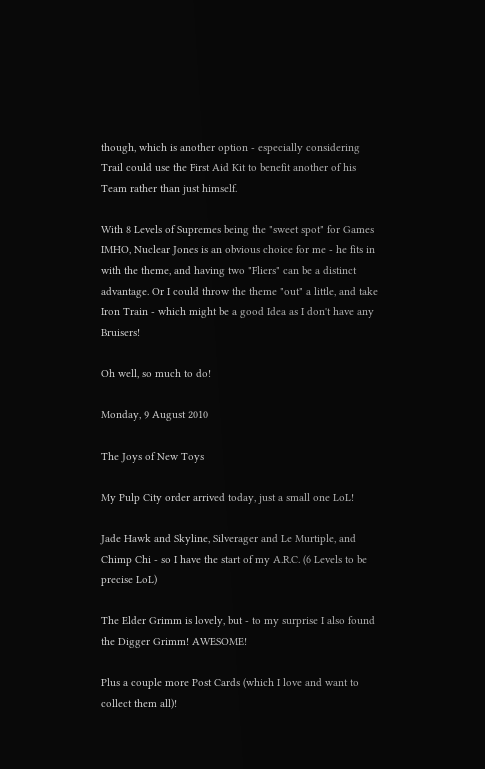though, which is another option - especially considering Trail could use the First Aid Kit to benefit another of his Team rather than just himself.

With 8 Levels of Supremes being the "sweet spot" for Games IMHO, Nuclear Jones is an obvious choice for me - he fits in with the theme, and having two "Fliers" can be a distinct advantage. Or I could throw the theme "out" a little, and take Iron Train - which might be a good Idea as I don't have any Bruisers!

Oh well, so much to do!

Monday, 9 August 2010

The Joys of New Toys

My Pulp City order arrived today, just a small one LoL!

Jade Hawk and Skyline, Silverager and Le Murtiple, and Chimp Chi - so I have the start of my A.R.C. (6 Levels to be precise LoL)

The Elder Grimm is lovely, but - to my surprise I also found the Digger Grimm! AWESOME!

Plus a couple more Post Cards (which I love and want to collect them all)!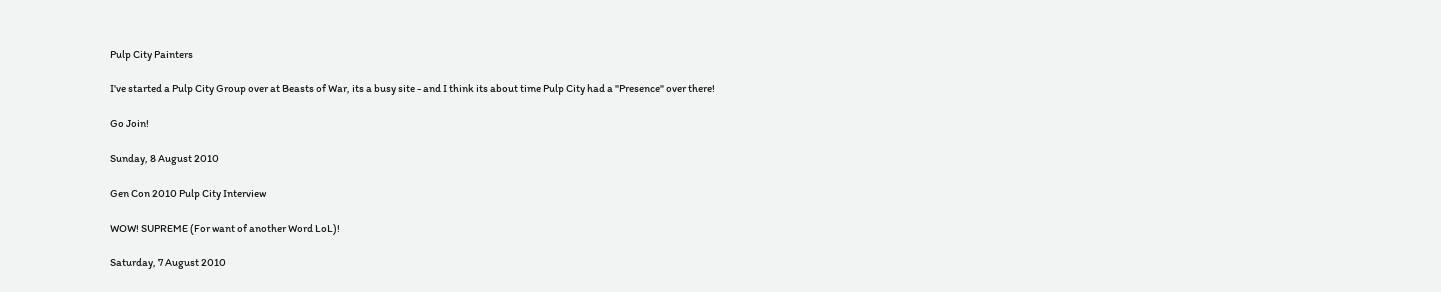Pulp City Painters

I've started a Pulp City Group over at Beasts of War, its a busy site - and I think its about time Pulp City had a "Presence" over there!

Go Join!

Sunday, 8 August 2010

Gen Con 2010 Pulp City Interview

WOW! SUPREME (For want of another Word LoL)!

Saturday, 7 August 2010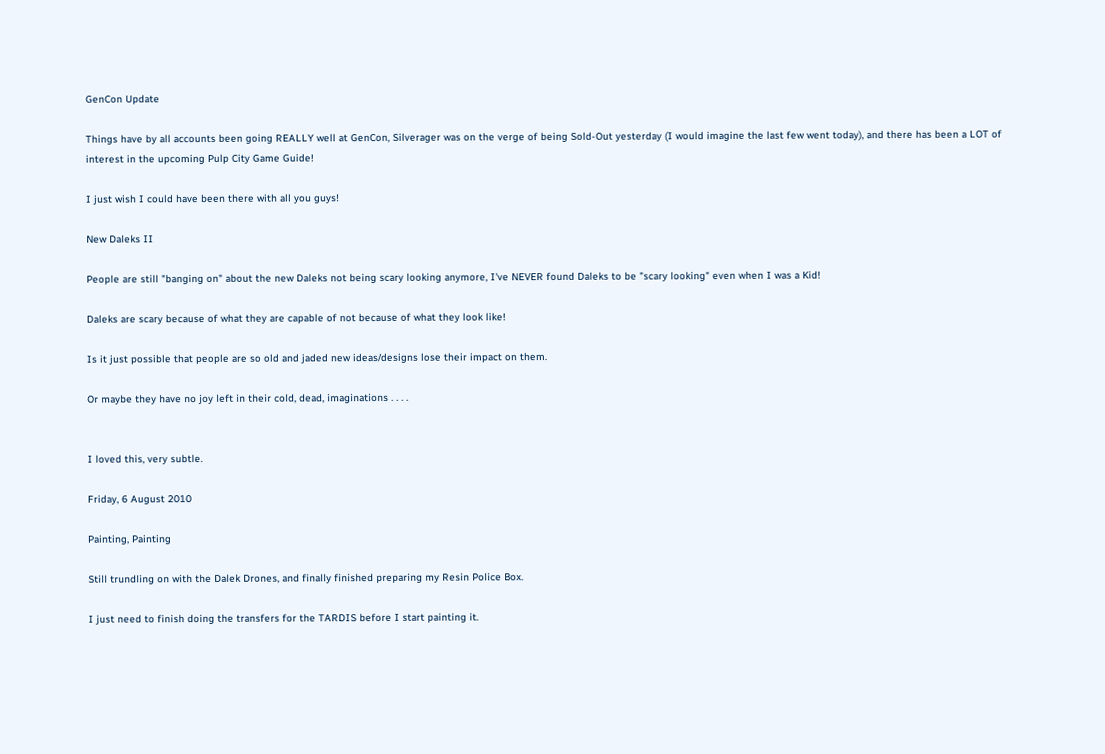GenCon Update

Things have by all accounts been going REALLY well at GenCon, Silverager was on the verge of being Sold-Out yesterday (I would imagine the last few went today), and there has been a LOT of interest in the upcoming Pulp City Game Guide!

I just wish I could have been there with all you guys!

New Daleks II

People are still "banging on" about the new Daleks not being scary looking anymore, I've NEVER found Daleks to be "scary looking" even when I was a Kid!

Daleks are scary because of what they are capable of not because of what they look like!

Is it just possible that people are so old and jaded new ideas/designs lose their impact on them.

Or maybe they have no joy left in their cold, dead, imaginations . . . .


I loved this, very subtle.

Friday, 6 August 2010

Painting, Painting

Still trundling on with the Dalek Drones, and finally finished preparing my Resin Police Box.

I just need to finish doing the transfers for the TARDIS before I start painting it.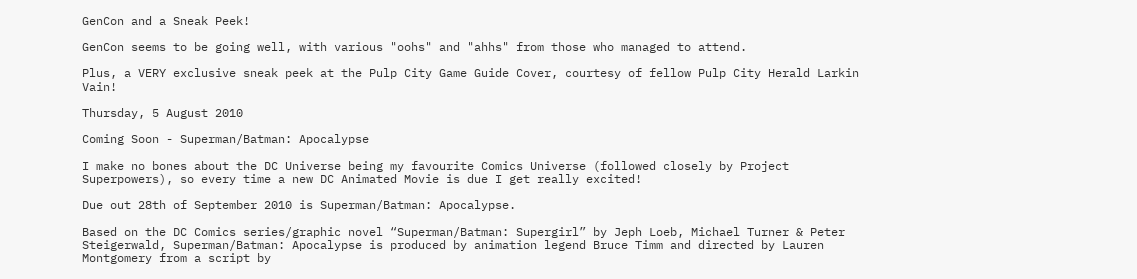GenCon and a Sneak Peek!

GenCon seems to be going well, with various "oohs" and "ahhs" from those who managed to attend.

Plus, a VERY exclusive sneak peek at the Pulp City Game Guide Cover, courtesy of fellow Pulp City Herald Larkin Vain!

Thursday, 5 August 2010

Coming Soon - Superman/Batman: Apocalypse

I make no bones about the DC Universe being my favourite Comics Universe (followed closely by Project Superpowers), so every time a new DC Animated Movie is due I get really excited!

Due out 28th of September 2010 is Superman/Batman: Apocalypse.

Based on the DC Comics series/graphic novel “Superman/Batman: Supergirl” by Jeph Loeb, Michael Turner & Peter Steigerwald, Superman/Batman: Apocalypse is produced by animation legend Bruce Timm and directed by Lauren Montgomery from a script by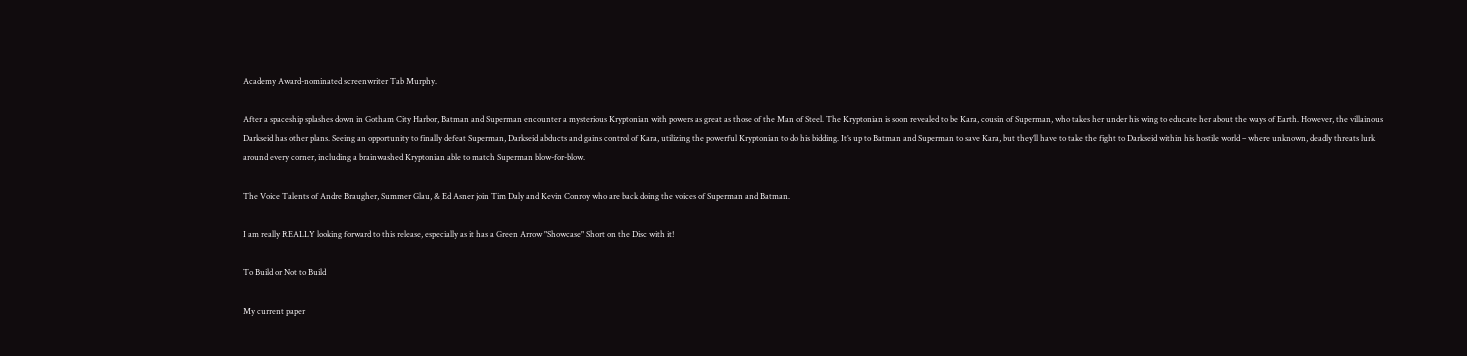Academy Award-nominated screenwriter Tab Murphy.

After a spaceship splashes down in Gotham City Harbor, Batman and Superman encounter a mysterious Kryptonian with powers as great as those of the Man of Steel. The Kryptonian is soon revealed to be Kara, cousin of Superman, who takes her under his wing to educate her about the ways of Earth. However, the villainous Darkseid has other plans. Seeing an opportunity to finally defeat Superman, Darkseid abducts and gains control of Kara, utilizing the powerful Kryptonian to do his bidding. It’s up to Batman and Superman to save Kara, but they’ll have to take the fight to Darkseid within his hostile world – where unknown, deadly threats lurk around every corner, including a brainwashed Kryptonian able to match Superman blow-for-blow.

The Voice Talents of Andre Braugher, Summer Glau, & Ed Asner join Tim Daly and Kevin Conroy who are back doing the voices of Superman and Batman.

I am really REALLY looking forward to this release, especially as it has a Green Arrow "Showcase" Short on the Disc with it!

To Build or Not to Build

My current paper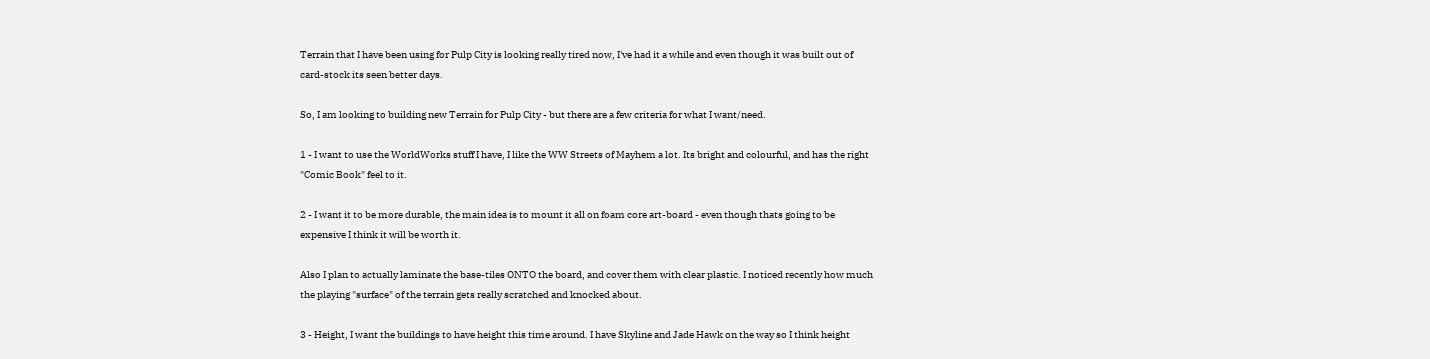Terrain that I have been using for Pulp City is looking really tired now, I've had it a while and even though it was built out of card-stock its seen better days.

So, I am looking to building new Terrain for Pulp City - but there are a few criteria for what I want/need.

1 - I want to use the WorldWorks stuff I have, I like the WW Streets of Mayhem a lot. Its bright and colourful, and has the right "Comic Book" feel to it.

2 - I want it to be more durable, the main idea is to mount it all on foam core art-board - even though thats going to be expensive I think it will be worth it.

Also I plan to actually laminate the base-tiles ONTO the board, and cover them with clear plastic. I noticed recently how much the playing "surface" of the terrain gets really scratched and knocked about.

3 - Height, I want the buildings to have height this time around. I have Skyline and Jade Hawk on the way so I think height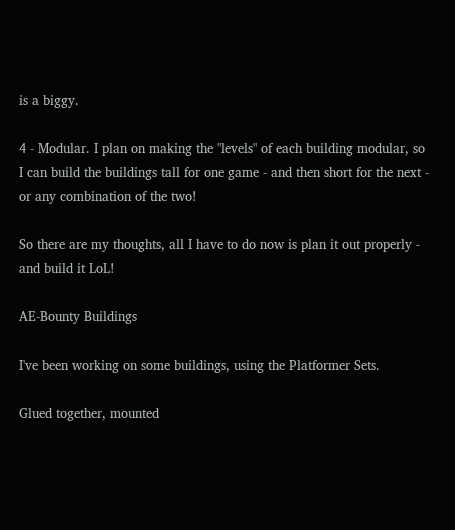is a biggy.

4 - Modular. I plan on making the "levels" of each building modular, so I can build the buildings tall for one game - and then short for the next - or any combination of the two!

So there are my thoughts, all I have to do now is plan it out properly - and build it LoL!

AE-Bounty Buildings

I've been working on some buildings, using the Platformer Sets.

Glued together, mounted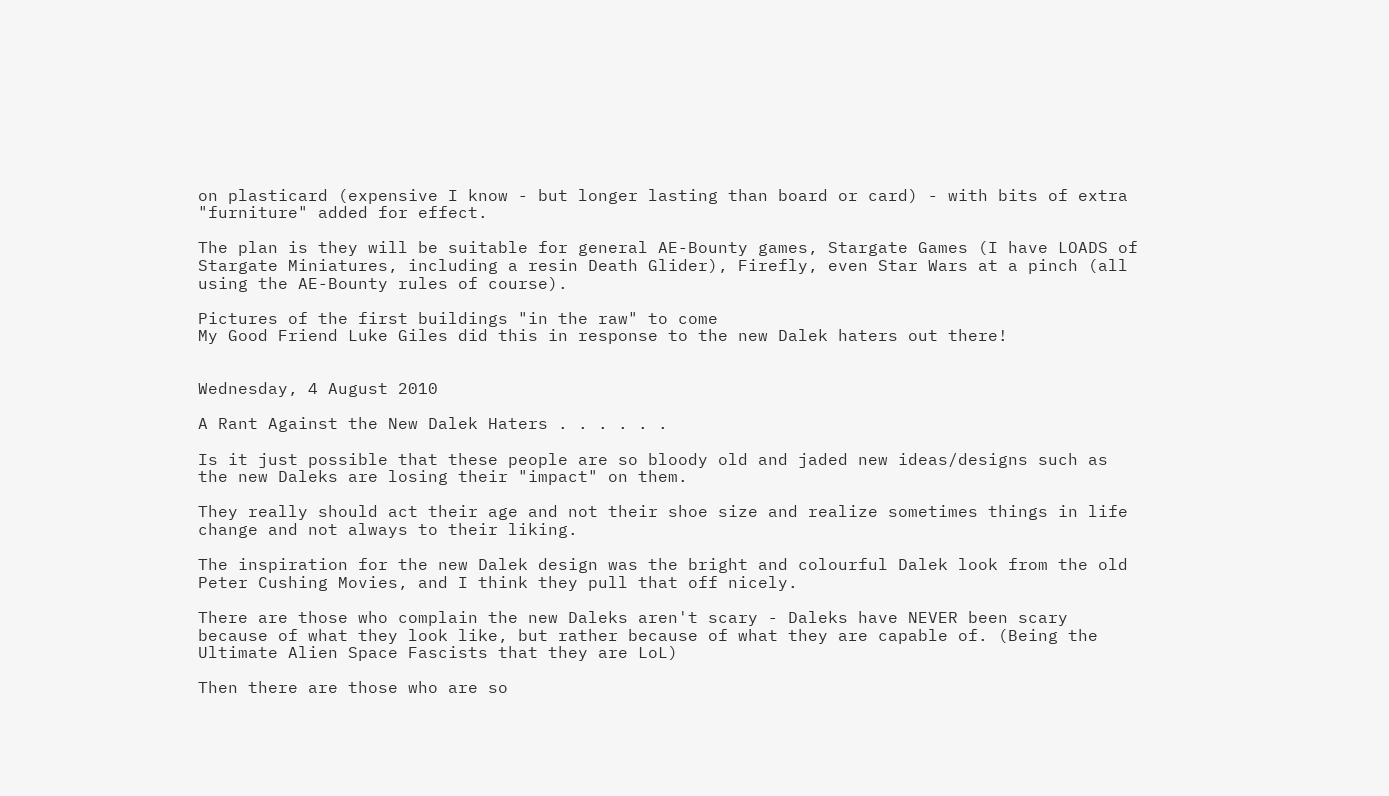on plasticard (expensive I know - but longer lasting than board or card) - with bits of extra "furniture" added for effect.

The plan is they will be suitable for general AE-Bounty games, Stargate Games (I have LOADS of Stargate Miniatures, including a resin Death Glider), Firefly, even Star Wars at a pinch (all using the AE-Bounty rules of course).

Pictures of the first buildings "in the raw" to come
My Good Friend Luke Giles did this in response to the new Dalek haters out there!


Wednesday, 4 August 2010

A Rant Against the New Dalek Haters . . . . . .

Is it just possible that these people are so bloody old and jaded new ideas/designs such as the new Daleks are losing their "impact" on them.

They really should act their age and not their shoe size and realize sometimes things in life change and not always to their liking.

The inspiration for the new Dalek design was the bright and colourful Dalek look from the old Peter Cushing Movies, and I think they pull that off nicely.

There are those who complain the new Daleks aren't scary - Daleks have NEVER been scary because of what they look like, but rather because of what they are capable of. (Being the Ultimate Alien Space Fascists that they are LoL)

Then there are those who are so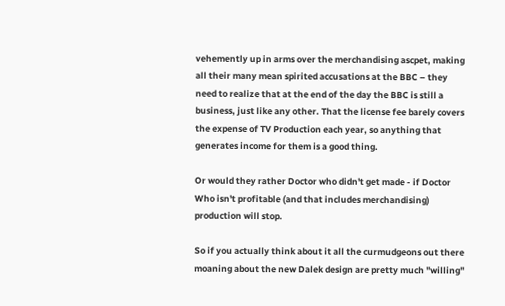vehemently up in arms over the merchandising ascpet, making all their many mean spirited accusations at the BBC – they need to realize that at the end of the day the BBC is still a business, just like any other. That the license fee barely covers the expense of TV Production each year, so anything that generates income for them is a good thing.

Or would they rather Doctor who didn't get made - if Doctor Who isn't profitable (and that includes merchandising) production will stop.

So if you actually think about it all the curmudgeons out there moaning about the new Dalek design are pretty much "willing"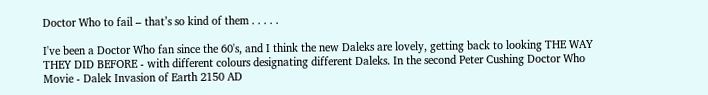Doctor Who to fail – that’s so kind of them . . . . .

I've been a Doctor Who fan since the 60's, and I think the new Daleks are lovely, getting back to looking THE WAY THEY DID BEFORE - with different colours designating different Daleks. In the second Peter Cushing Doctor Who Movie - Dalek Invasion of Earth 2150 AD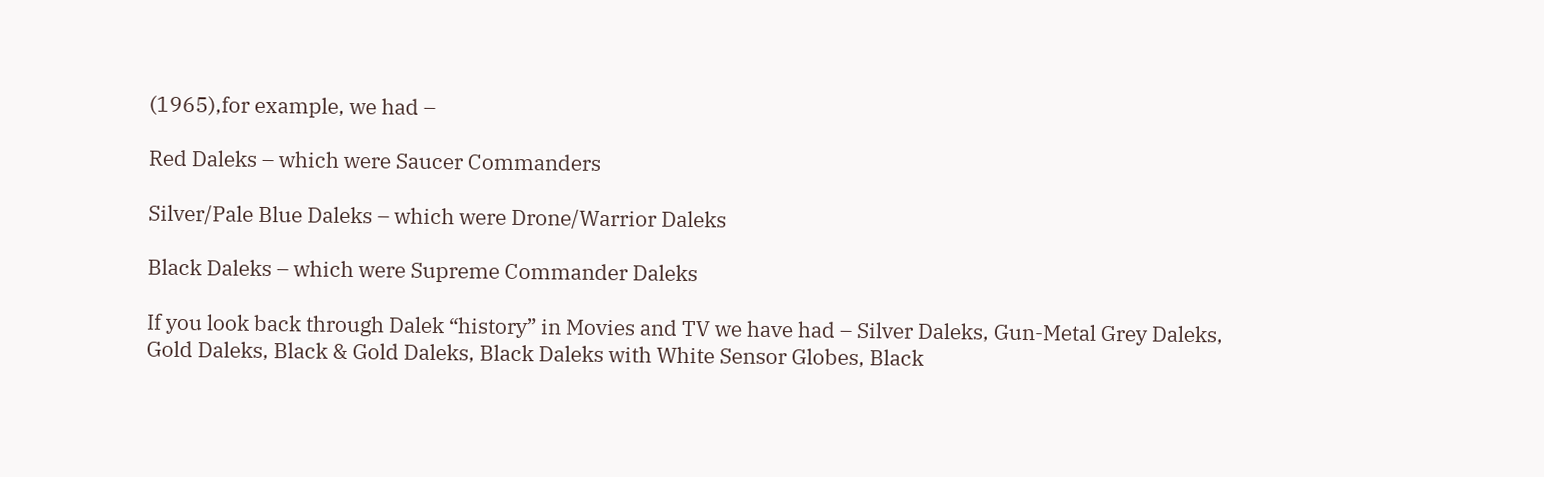(1965),for example, we had –

Red Daleks – which were Saucer Commanders

Silver/Pale Blue Daleks – which were Drone/Warrior Daleks

Black Daleks – which were Supreme Commander Daleks

If you look back through Dalek “history” in Movies and TV we have had – Silver Daleks, Gun-Metal Grey Daleks, Gold Daleks, Black & Gold Daleks, Black Daleks with White Sensor Globes, Black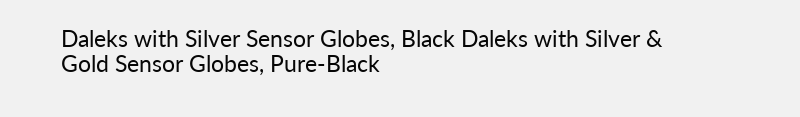Daleks with Silver Sensor Globes, Black Daleks with Silver & Gold Sensor Globes, Pure-Black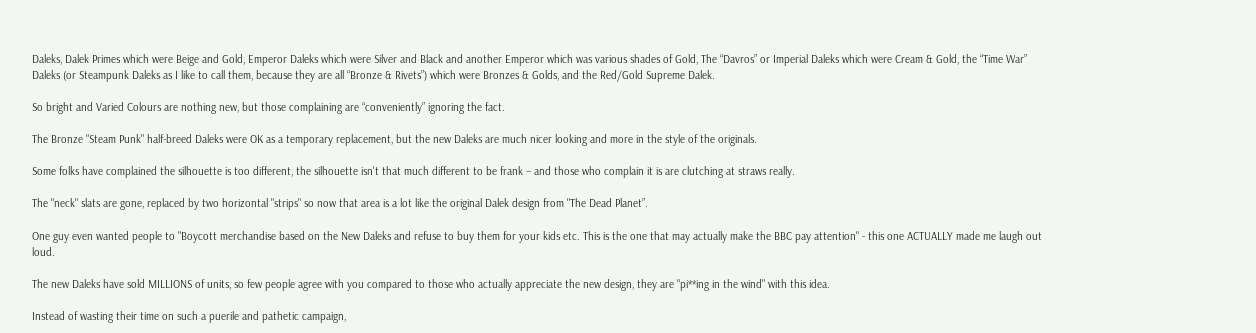Daleks, Dalek Primes which were Beige and Gold, Emperor Daleks which were Silver and Black and another Emperor which was various shades of Gold, The “Davros” or Imperial Daleks which were Cream & Gold, the “Time War” Daleks (or Steampunk Daleks as I like to call them, because they are all “Bronze & Rivets”) which were Bronzes & Golds, and the Red/Gold Supreme Dalek.

So bright and Varied Colours are nothing new, but those complaining are “conveniently” ignoring the fact.

The Bronze "Steam Punk" half-breed Daleks were OK as a temporary replacement, but the new Daleks are much nicer looking and more in the style of the originals.

Some folks have complained the silhouette is too different, the silhouette isn't that much different to be frank – and those who complain it is are clutching at straws really.

The "neck" slats are gone, replaced by two horizontal "strips" so now that area is a lot like the original Dalek design from "The Dead Planet”.

One guy even wanted people to "Boycott merchandise based on the New Daleks and refuse to buy them for your kids etc. This is the one that may actually make the BBC pay attention" - this one ACTUALLY made me laugh out loud.

The new Daleks have sold MILLIONS of units, so few people agree with you compared to those who actually appreciate the new design, they are "pi**ing in the wind" with this idea.

Instead of wasting their time on such a puerile and pathetic campaign,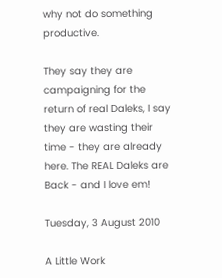why not do something productive.

They say they are campaigning for the return of real Daleks, I say they are wasting their time - they are already here. The REAL Daleks are Back - and I love em!

Tuesday, 3 August 2010

A Little Work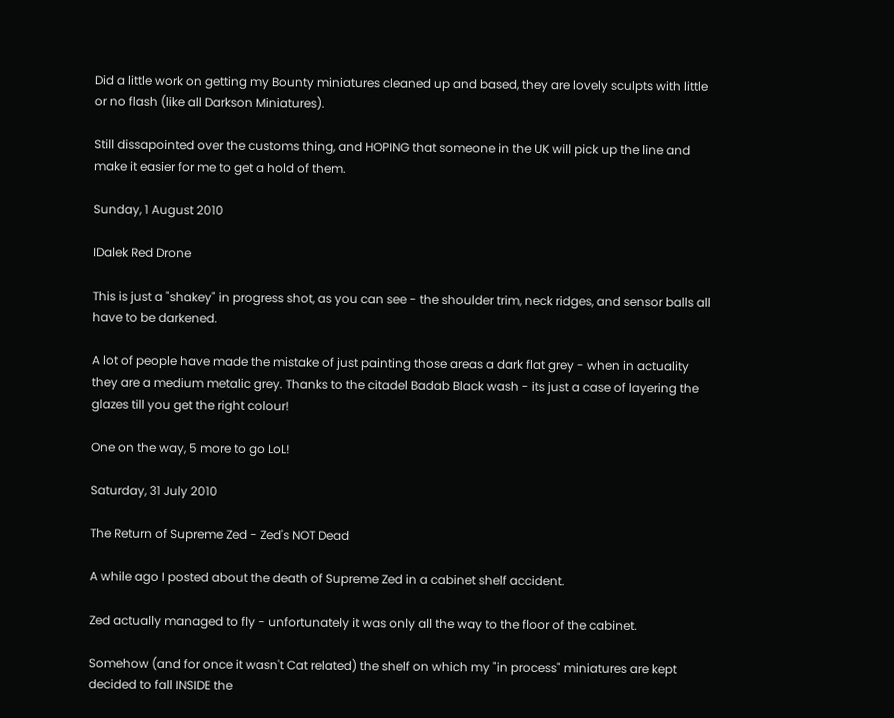Did a little work on getting my Bounty miniatures cleaned up and based, they are lovely sculpts with little or no flash (like all Darkson Miniatures).

Still dissapointed over the customs thing, and HOPING that someone in the UK will pick up the line and make it easier for me to get a hold of them.

Sunday, 1 August 2010

IDalek Red Drone

This is just a "shakey" in progress shot, as you can see - the shoulder trim, neck ridges, and sensor balls all have to be darkened.

A lot of people have made the mistake of just painting those areas a dark flat grey - when in actuality they are a medium metalic grey. Thanks to the citadel Badab Black wash - its just a case of layering the glazes till you get the right colour!

One on the way, 5 more to go LoL!

Saturday, 31 July 2010

The Return of Supreme Zed - Zed's NOT Dead

A while ago I posted about the death of Supreme Zed in a cabinet shelf accident.

Zed actually managed to fly - unfortunately it was only all the way to the floor of the cabinet.

Somehow (and for once it wasn't Cat related) the shelf on which my "in process" miniatures are kept decided to fall INSIDE the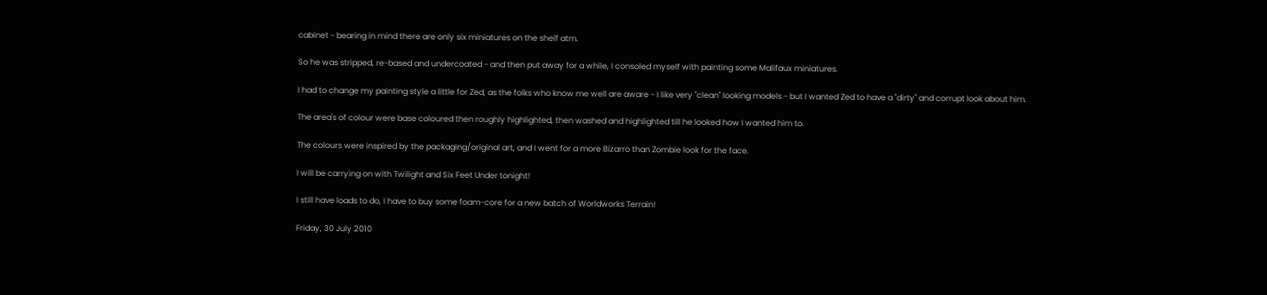cabinet - bearing in mind there are only six miniatures on the shelf atm.

So he was stripped, re-based and undercoated - and then put away for a while, I consoled myself with painting some Malifaux miniatures.

I had to change my painting style a little for Zed, as the folks who know me well are aware - I like very "clean" looking models - but I wanted Zed to have a "dirty" and corrupt look about him.

The area's of colour were base coloured then roughly highlighted, then washed and highlighted till he looked how I wanted him to.

The colours were inspired by the packaging/original art, and I went for a more Bizarro than Zombie look for the face.

I will be carrying on with Twilight and Six Feet Under tonight!

I still have loads to do, I have to buy some foam-core for a new batch of Worldworks Terrain!

Friday, 30 July 2010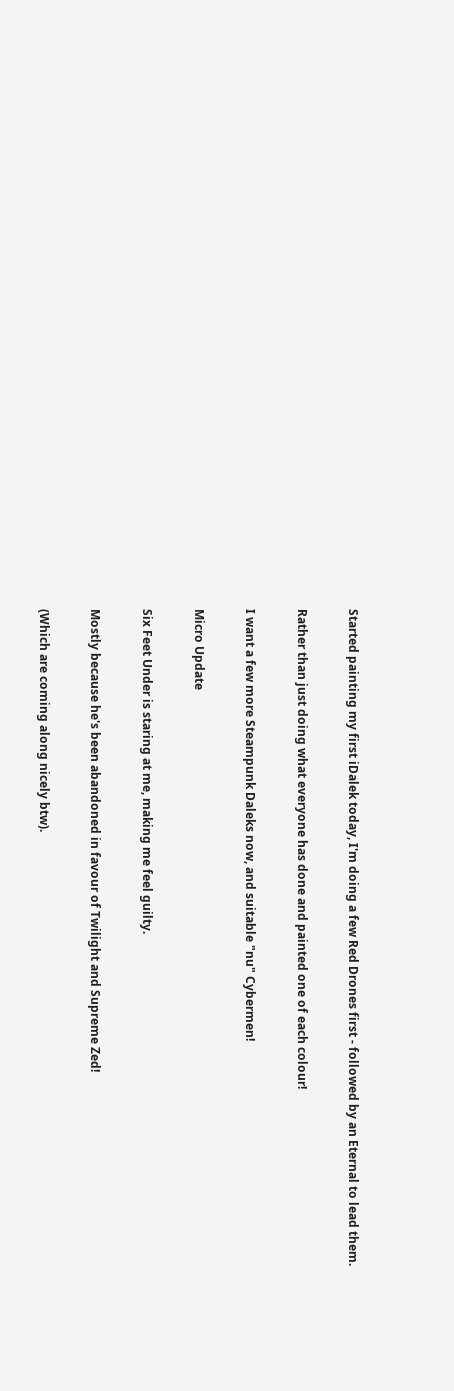Started painting my first iDalek today, I'm doing a few Red Drones first - followed by an Eternal to lead them.

Rather than just doing what everyone has done and painted one of each colour!

I want a few more Steampunk Daleks now, and suitable "nu" Cybermen!

Micro Update

Six Feet Under is staring at me, making me feel guilty.

Mostly because he's been abandoned in favour of Twilight and Supreme Zed!

(Which are coming along nicely btw).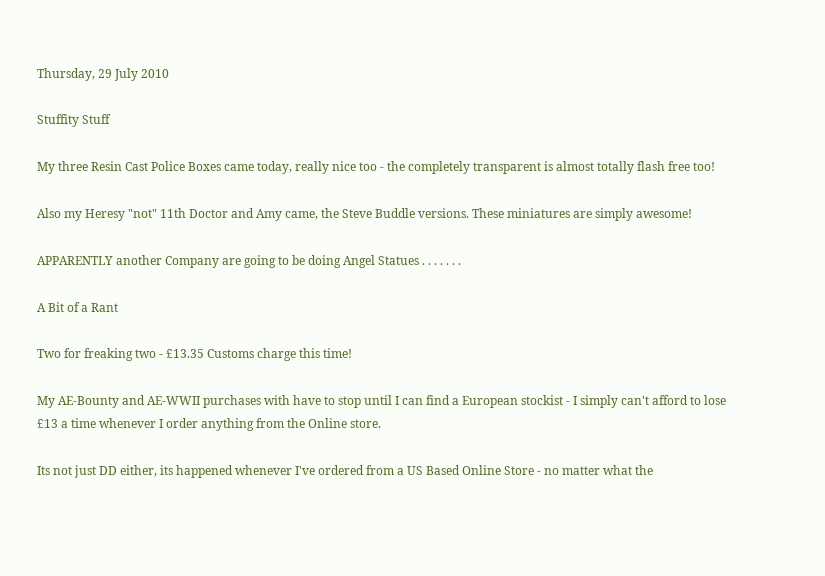Thursday, 29 July 2010

Stuffity Stuff

My three Resin Cast Police Boxes came today, really nice too - the completely transparent is almost totally flash free too!

Also my Heresy "not" 11th Doctor and Amy came, the Steve Buddle versions. These miniatures are simply awesome!

APPARENTLY another Company are going to be doing Angel Statues . . . . . . .

A Bit of a Rant

Two for freaking two - £13.35 Customs charge this time!

My AE-Bounty and AE-WWII purchases with have to stop until I can find a European stockist - I simply can't afford to lose £13 a time whenever I order anything from the Online store.

Its not just DD either, its happened whenever I've ordered from a US Based Online Store - no matter what the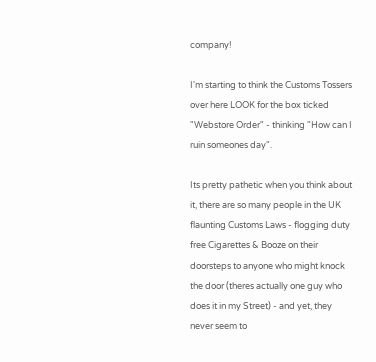company!

I'm starting to think the Customs Tossers over here LOOK for the box ticked "Webstore Order" - thinking "How can I ruin someones day".

Its pretty pathetic when you think about it, there are so many people in the UK flaunting Customs Laws - flogging duty free Cigarettes & Booze on their doorsteps to anyone who might knock the door (theres actually one guy who does it in my Street) - and yet, they never seem to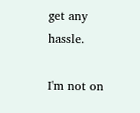get any hassle.

I'm not on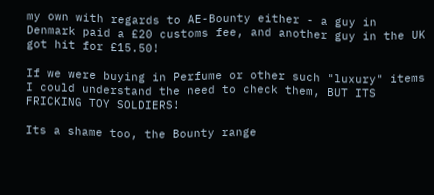my own with regards to AE-Bounty either - a guy in Denmark paid a £20 customs fee, and another guy in the UK got hit for £15.50!

If we were buying in Perfume or other such "luxury" items I could understand the need to check them, BUT ITS FRICKING TOY SOLDIERS!

Its a shame too, the Bounty range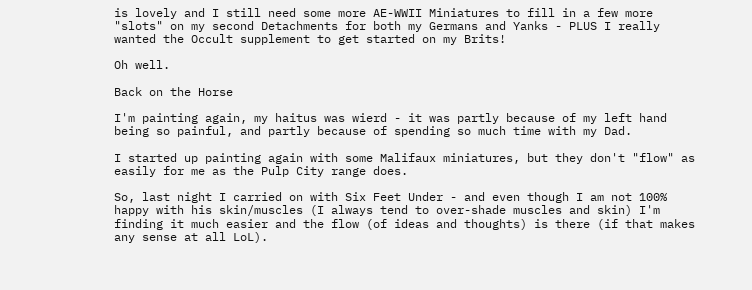is lovely and I still need some more AE-WWII Miniatures to fill in a few more "slots" on my second Detachments for both my Germans and Yanks - PLUS I really wanted the Occult supplement to get started on my Brits!

Oh well.

Back on the Horse

I'm painting again, my haitus was wierd - it was partly because of my left hand being so painful, and partly because of spending so much time with my Dad.

I started up painting again with some Malifaux miniatures, but they don't "flow" as easily for me as the Pulp City range does.

So, last night I carried on with Six Feet Under - and even though I am not 100% happy with his skin/muscles (I always tend to over-shade muscles and skin) I'm finding it much easier and the flow (of ideas and thoughts) is there (if that makes any sense at all LoL).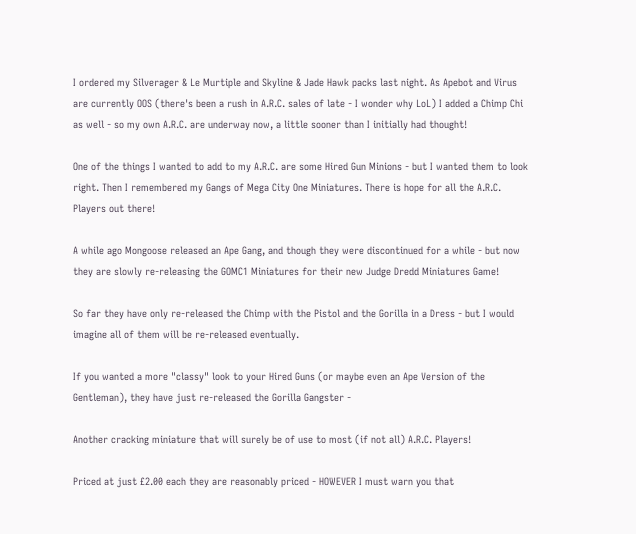I ordered my Silverager & Le Murtiple and Skyline & Jade Hawk packs last night. As Apebot and Virus are currently OOS (there's been a rush in A.R.C. sales of late - I wonder why LoL) I added a Chimp Chi as well - so my own A.R.C. are underway now, a little sooner than I initially had thought!

One of the things I wanted to add to my A.R.C. are some Hired Gun Minions - but I wanted them to look right. Then I remembered my Gangs of Mega City One Miniatures. There is hope for all the A.R.C. Players out there!

A while ago Mongoose released an Ape Gang, and though they were discontinued for a while - but now they are slowly re-releasing the GOMC1 Miniatures for their new Judge Dredd Miniatures Game!

So far they have only re-released the Chimp with the Pistol and the Gorilla in a Dress - but I would imagine all of them will be re-released eventually.

If you wanted a more "classy" look to your Hired Guns (or maybe even an Ape Version of the Gentleman), they have just re-released the Gorilla Gangster -

Another cracking miniature that will surely be of use to most (if not all) A.R.C. Players!

Priced at just £2.00 each they are reasonably priced - HOWEVER I must warn you that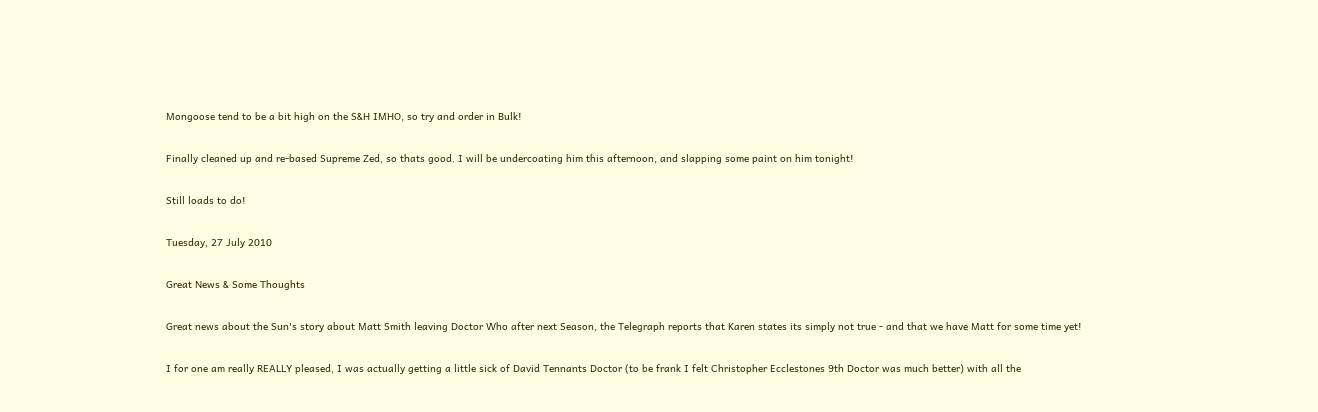Mongoose tend to be a bit high on the S&H IMHO, so try and order in Bulk!

Finally cleaned up and re-based Supreme Zed, so thats good. I will be undercoating him this afternoon, and slapping some paint on him tonight!

Still loads to do!

Tuesday, 27 July 2010

Great News & Some Thoughts

Great news about the Sun's story about Matt Smith leaving Doctor Who after next Season, the Telegraph reports that Karen states its simply not true - and that we have Matt for some time yet!

I for one am really REALLY pleased, I was actually getting a little sick of David Tennants Doctor (to be frank I felt Christopher Ecclestones 9th Doctor was much better) with all the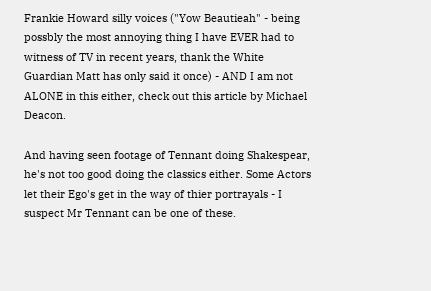Frankie Howard silly voices ("Yow Beautieah" - being possbly the most annoying thing I have EVER had to witness of TV in recent years, thank the White Guardian Matt has only said it once) - AND I am not ALONE in this either, check out this article by Michael Deacon.

And having seen footage of Tennant doing Shakespear, he's not too good doing the classics either. Some Actors let their Ego's get in the way of thier portrayals - I suspect Mr Tennant can be one of these.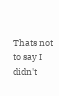Thats not to say I didn't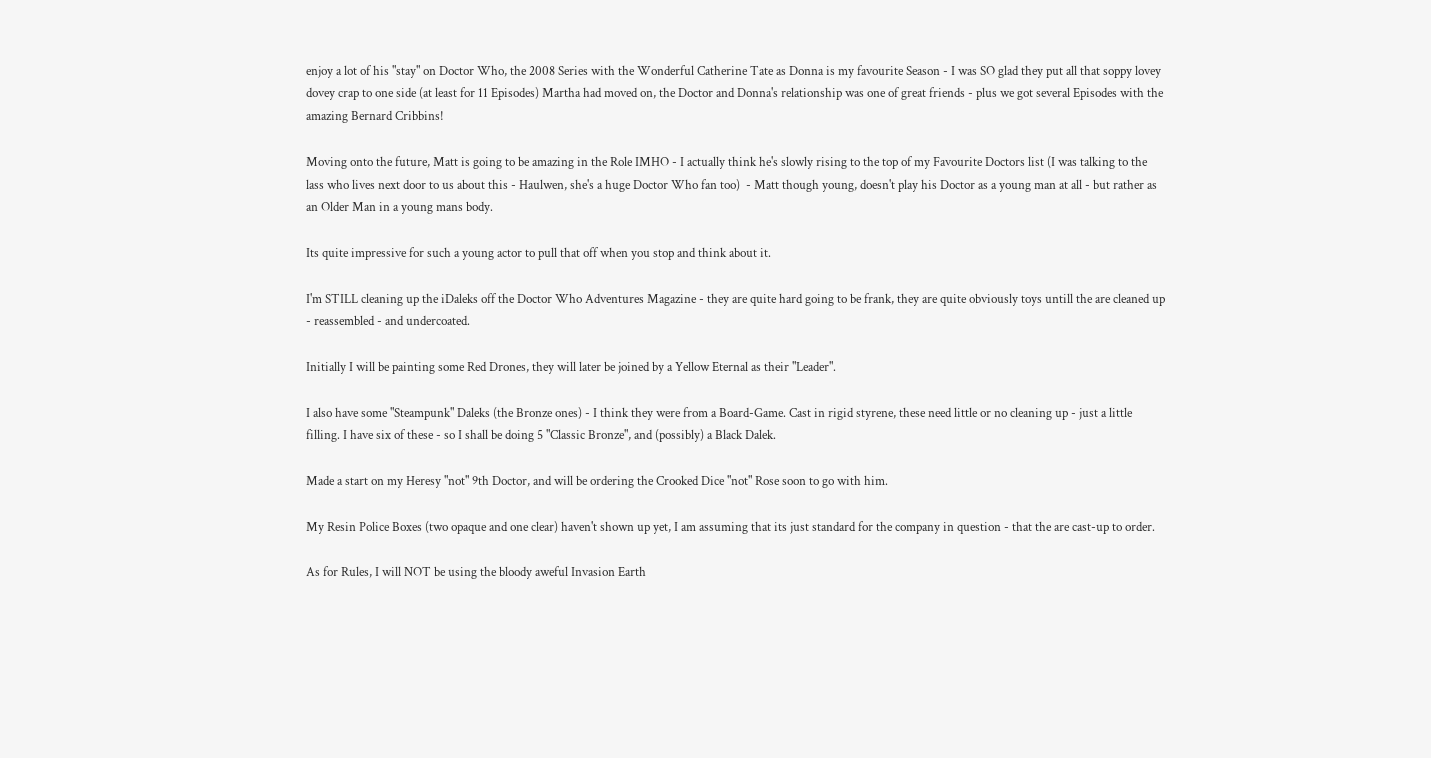enjoy a lot of his "stay" on Doctor Who, the 2008 Series with the Wonderful Catherine Tate as Donna is my favourite Season - I was SO glad they put all that soppy lovey dovey crap to one side (at least for 11 Episodes) Martha had moved on, the Doctor and Donna's relationship was one of great friends - plus we got several Episodes with the amazing Bernard Cribbins!

Moving onto the future, Matt is going to be amazing in the Role IMHO - I actually think he's slowly rising to the top of my Favourite Doctors list (I was talking to the lass who lives next door to us about this - Haulwen, she's a huge Doctor Who fan too)  - Matt though young, doesn't play his Doctor as a young man at all - but rather as an Older Man in a young mans body.

Its quite impressive for such a young actor to pull that off when you stop and think about it.

I'm STILL cleaning up the iDaleks off the Doctor Who Adventures Magazine - they are quite hard going to be frank, they are quite obviously toys untill the are cleaned up - reassembled - and undercoated.

Initially I will be painting some Red Drones, they will later be joined by a Yellow Eternal as their "Leader".

I also have some "Steampunk" Daleks (the Bronze ones) - I think they were from a Board-Game. Cast in rigid styrene, these need little or no cleaning up - just a little filling. I have six of these - so I shall be doing 5 "Classic Bronze", and (possibly) a Black Dalek.

Made a start on my Heresy "not" 9th Doctor, and will be ordering the Crooked Dice "not" Rose soon to go with him.

My Resin Police Boxes (two opaque and one clear) haven't shown up yet, I am assuming that its just standard for the company in question - that the are cast-up to order.

As for Rules, I will NOT be using the bloody aweful Invasion Earth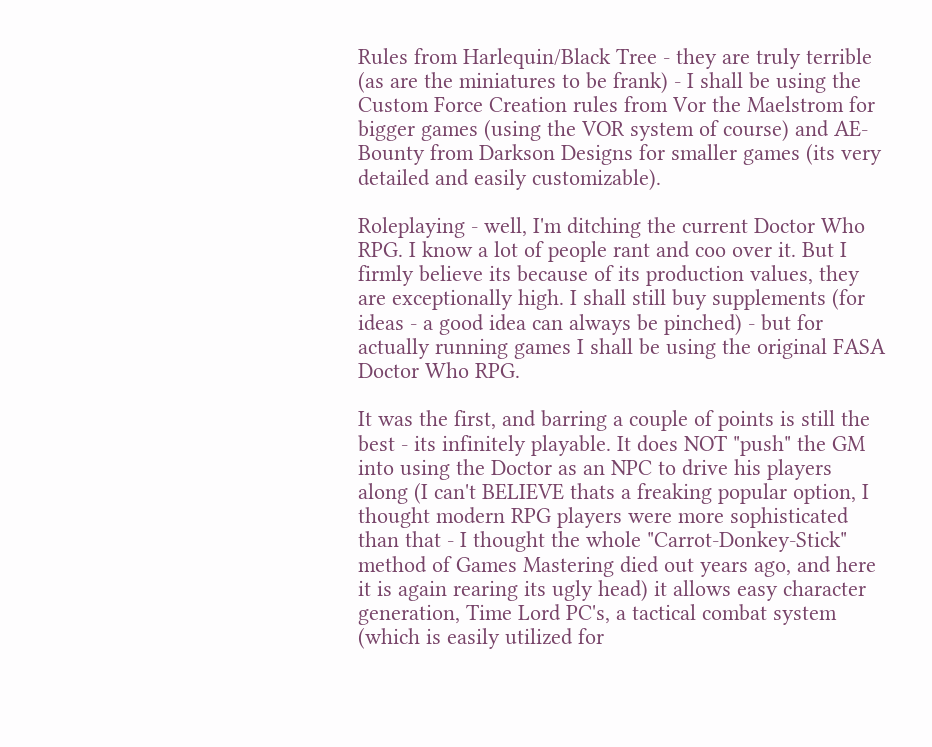Rules from Harlequin/Black Tree - they are truly terrible (as are the miniatures to be frank) - I shall be using the Custom Force Creation rules from Vor the Maelstrom for bigger games (using the VOR system of course) and AE-Bounty from Darkson Designs for smaller games (its very detailed and easily customizable).

Roleplaying - well, I'm ditching the current Doctor Who RPG. I know a lot of people rant and coo over it. But I firmly believe its because of its production values, they are exceptionally high. I shall still buy supplements (for ideas - a good idea can always be pinched) - but for actually running games I shall be using the original FASA Doctor Who RPG.

It was the first, and barring a couple of points is still the best - its infinitely playable. It does NOT "push" the GM into using the Doctor as an NPC to drive his players along (I can't BELIEVE thats a freaking popular option, I thought modern RPG players were more sophisticated than that - I thought the whole "Carrot-Donkey-Stick" method of Games Mastering died out years ago, and here it is again rearing its ugly head) it allows easy character generation, Time Lord PC's, a tactical combat system (which is easily utilized for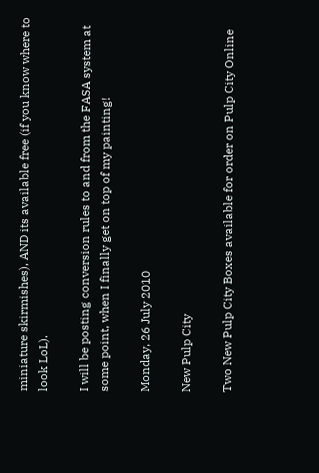miniature skirmishes), AND its available free (if you know where to look LoL).

I will be posting conversion rules to and from the FASA system at some point, when I finally get on top of my painting!

Monday, 26 July 2010

New Pulp City

Two New Pulp City Boxes available for order on Pulp City Online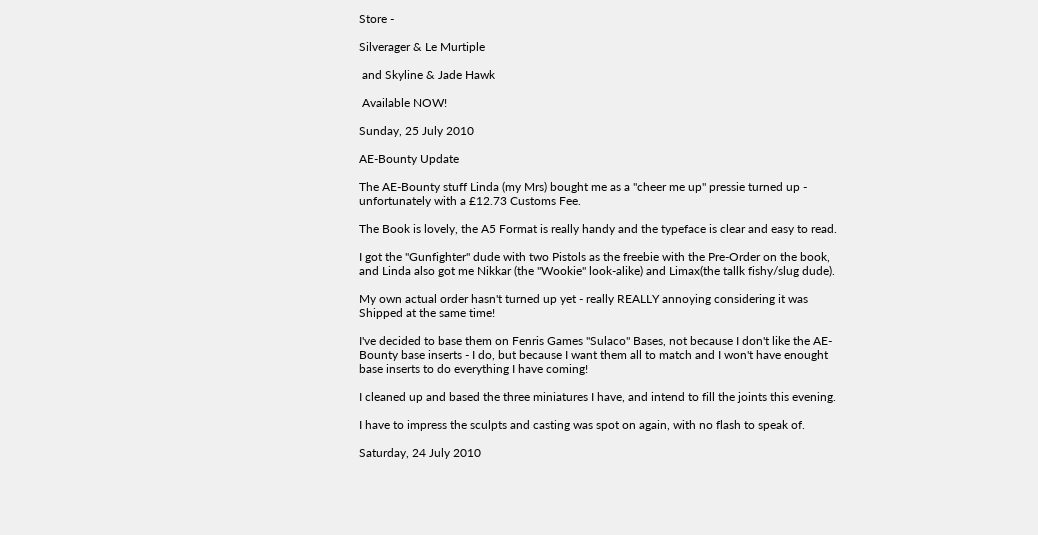Store -

Silverager & Le Murtiple

 and Skyline & Jade Hawk

 Available NOW!

Sunday, 25 July 2010

AE-Bounty Update

The AE-Bounty stuff Linda (my Mrs) bought me as a "cheer me up" pressie turned up - unfortunately with a £12.73 Customs Fee.

The Book is lovely, the A5 Format is really handy and the typeface is clear and easy to read.

I got the "Gunfighter" dude with two Pistols as the freebie with the Pre-Order on the book, and Linda also got me Nikkar (the "Wookie" look-alike) and Limax(the tallk fishy/slug dude).

My own actual order hasn't turned up yet - really REALLY annoying considering it was Shipped at the same time!

I've decided to base them on Fenris Games "Sulaco" Bases, not because I don't like the AE-Bounty base inserts - I do, but because I want them all to match and I won't have enought base inserts to do everything I have coming!

I cleaned up and based the three miniatures I have, and intend to fill the joints this evening.

I have to impress the sculpts and casting was spot on again, with no flash to speak of.

Saturday, 24 July 2010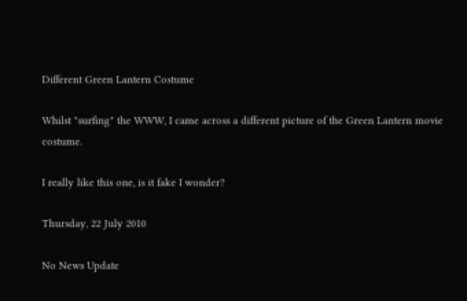Different Green Lantern Costume

Whilst "surfing" the WWW, I came across a different picture of the Green Lantern movie costume.

I really like this one, is it fake I wonder?

Thursday, 22 July 2010

No News Update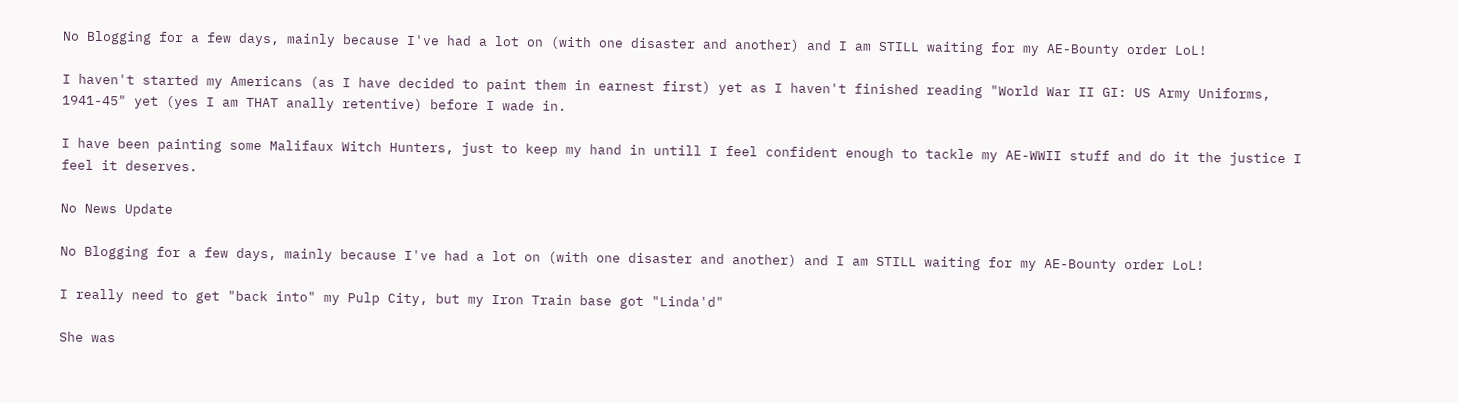No Blogging for a few days, mainly because I've had a lot on (with one disaster and another) and I am STILL waiting for my AE-Bounty order LoL!

I haven't started my Americans (as I have decided to paint them in earnest first) yet as I haven't finished reading "World War II GI: US Army Uniforms, 1941-45" yet (yes I am THAT anally retentive) before I wade in.

I have been painting some Malifaux Witch Hunters, just to keep my hand in untill I feel confident enough to tackle my AE-WWII stuff and do it the justice I feel it deserves.

No News Update

No Blogging for a few days, mainly because I've had a lot on (with one disaster and another) and I am STILL waiting for my AE-Bounty order LoL!

I really need to get "back into" my Pulp City, but my Iron Train base got "Linda'd"

She was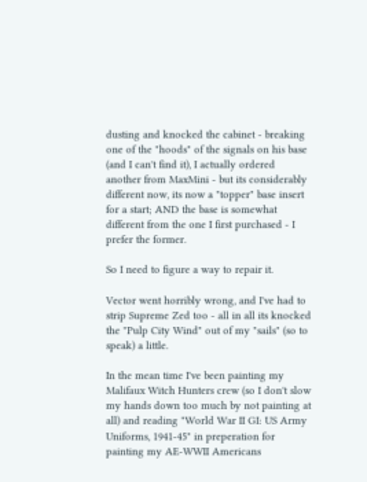dusting and knocked the cabinet - breaking one of the "hoods" of the signals on his base (and I can't find it), I actually ordered another from MaxMini - but its considerably different now, its now a "topper" base insert for a start; AND the base is somewhat different from the one I first purchased - I prefer the former.

So I need to figure a way to repair it.

Vector went horribly wrong, and I've had to strip Supreme Zed too - all in all its knocked the "Pulp City Wind" out of my "sails" (so to speak) a little.

In the mean time I've been painting my Malifaux Witch Hunters crew (so I don't slow my hands down too much by not painting at all) and reading "World War II GI: US Army Uniforms, 1941-45" in preperation for painting my AE-WWII Americans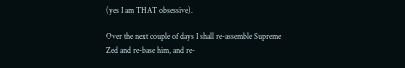(yes I am THAT obsessive).

Over the next couple of days I shall re-assemble Supreme Zed and re-base him, and re-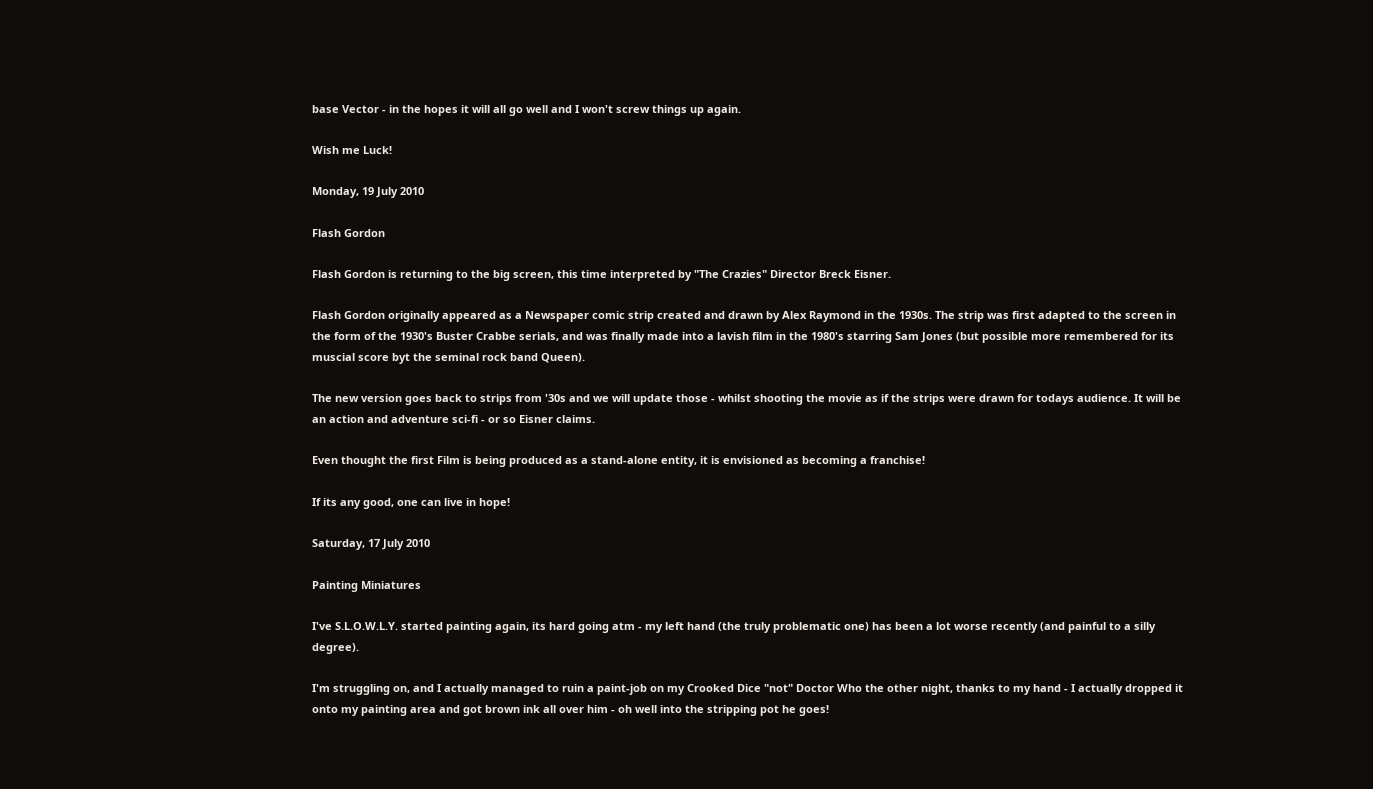base Vector - in the hopes it will all go well and I won't screw things up again.

Wish me Luck!

Monday, 19 July 2010

Flash Gordon

Flash Gordon is returning to the big screen, this time interpreted by "The Crazies" Director Breck Eisner.

Flash Gordon originally appeared as a Newspaper comic strip created and drawn by Alex Raymond in the 1930s. The strip was first adapted to the screen in the form of the 1930's Buster Crabbe serials, and was finally made into a lavish film in the 1980's starring Sam Jones (but possible more remembered for its muscial score byt the seminal rock band Queen).

The new version goes back to strips from '30s and we will update those - whilst shooting the movie as if the strips were drawn for todays audience. It will be an action and adventure sci-fi - or so Eisner claims.

Even thought the first Film is being produced as a stand-alone entity, it is envisioned as becoming a franchise!

If its any good, one can live in hope!

Saturday, 17 July 2010

Painting Miniatures

I've S.L.O.W.L.Y. started painting again, its hard going atm - my left hand (the truly problematic one) has been a lot worse recently (and painful to a silly degree).

I'm struggling on, and I actually managed to ruin a paint-job on my Crooked Dice "not" Doctor Who the other night, thanks to my hand - I actually dropped it onto my painting area and got brown ink all over him - oh well into the stripping pot he goes!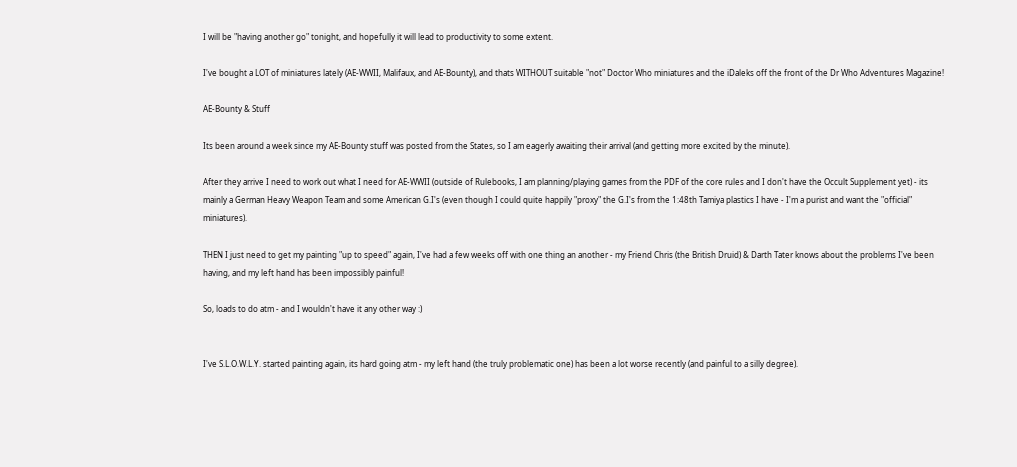I will be "having another go" tonight, and hopefully it will lead to productivity to some extent.

I've bought a LOT of miniatures lately (AE-WWII, Malifaux, and AE-Bounty), and thats WITHOUT suitable "not" Doctor Who miniatures and the iDaleks off the front of the Dr Who Adventures Magazine!

AE-Bounty & Stuff

Its been around a week since my AE-Bounty stuff was posted from the States, so I am eagerly awaiting their arrival (and getting more excited by the minute).

After they arrive I need to work out what I need for AE-WWII (outside of Rulebooks, I am planning/playing games from the PDF of the core rules and I don't have the Occult Supplement yet) - its mainly a German Heavy Weapon Team and some American G.I's (even though I could quite happily "proxy" the G.I's from the 1:48th Tamiya plastics I have - I'm a purist and want the "official" miniatures).

THEN I just need to get my painting "up to speed" again, I've had a few weeks off with one thing an another - my Friend Chris (the British Druid) & Darth Tater knows about the problems I've been having, and my left hand has been impossibly painful!

So, loads to do atm - and I wouldn't have it any other way :)


I've S.L.O.W.L.Y. started painting again, its hard going atm - my left hand (the truly problematic one) has been a lot worse recently (and painful to a silly degree).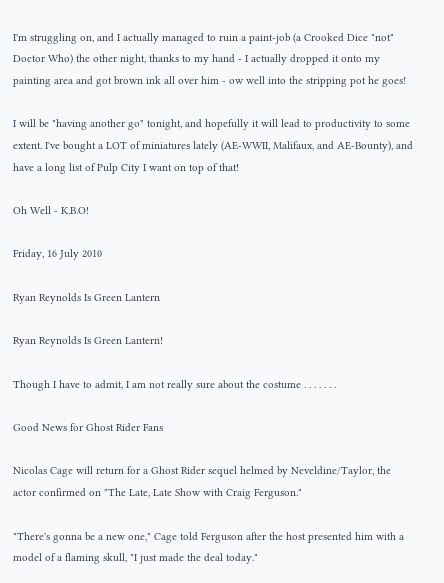I'm struggling on, and I actually managed to ruin a paint-job (a Crooked Dice "not" Doctor Who) the other night, thanks to my hand - I actually dropped it onto my painting area and got brown ink all over him - ow well into the stripping pot he goes!

I will be "having another go" tonight, and hopefully it will lead to productivity to some extent. I've bought a LOT of miniatures lately (AE-WWII, Malifaux, and AE-Bounty), and have a long list of Pulp City I want on top of that!

Oh Well - K.B.O!

Friday, 16 July 2010

Ryan Reynolds Is Green Lantern

Ryan Reynolds Is Green Lantern!

Though I have to admit, I am not really sure about the costume . . . . . . .

Good News for Ghost Rider Fans

Nicolas Cage will return for a Ghost Rider sequel helmed by Neveldine/Taylor, the actor confirmed on "The Late, Late Show with Craig Ferguson."

"There's gonna be a new one," Cage told Ferguson after the host presented him with a model of a flaming skull, "I just made the deal today."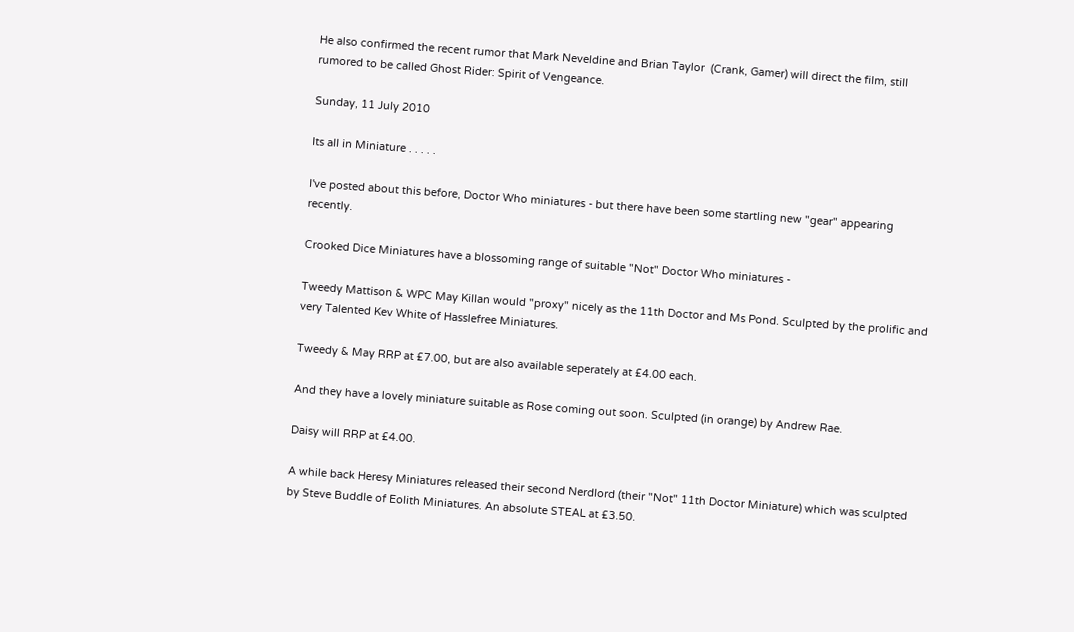He also confirmed the recent rumor that Mark Neveldine and Brian Taylor  (Crank, Gamer) will direct the film, still rumored to be called Ghost Rider: Spirit of Vengeance.

Sunday, 11 July 2010

Its all in Miniature . . . . .

I've posted about this before, Doctor Who miniatures - but there have been some startling new "gear" appearing recently.

Crooked Dice Miniatures have a blossoming range of suitable "Not" Doctor Who miniatures -

Tweedy Mattison & WPC May Killan would "proxy" nicely as the 11th Doctor and Ms Pond. Sculpted by the prolific and very Talented Kev White of Hasslefree Miniatures.

Tweedy & May RRP at £7.00, but are also available seperately at £4.00 each.

And they have a lovely miniature suitable as Rose coming out soon. Sculpted (in orange) by Andrew Rae.

Daisy will RRP at £4.00.

A while back Heresy Miniatures released their second Nerdlord (their "Not" 11th Doctor Miniature) which was sculpted by Steve Buddle of Eolith Miniatures. An absolute STEAL at £3.50.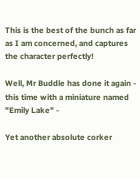This is the best of the bunch as far as I am concerned, and captures the character perfectly!

Well, Mr Buddle has done it again - this time with a miniature named "Emily Lake" -

Yet another absolute corker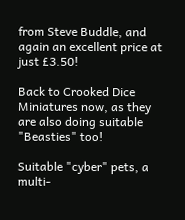from Steve Buddle, and again an excellent price at just £3.50!

Back to Crooked Dice Miniatures now, as they are also doing suitable "Beasties" too!

Suitable "cyber" pets, a multi-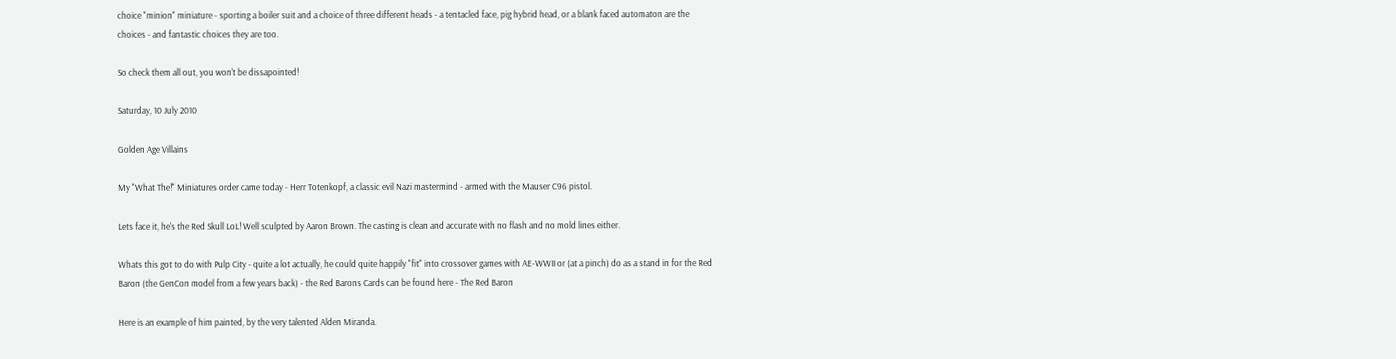choice "minion" miniature - sporting a boiler suit and a choice of three different heads - a tentacled face, pig hybrid head, or a blank faced automaton are the choices - and fantastic choices they are too.

So check them all out, you won't be dissapointed!

Saturday, 10 July 2010

Golden Age Villains

My "What The!" Miniatures order came today - Herr Totenkopf, a classic evil Nazi mastermind - armed with the Mauser C96 pistol.

Lets face it, he's the Red Skull LoL! Well sculpted by Aaron Brown. The casting is clean and accurate with no flash and no mold lines either.

Whats this got to do with Pulp City - quite a lot actually, he could quite happily "fit" into crossover games with AE-WWII or (at a pinch) do as a stand in for the Red Baron (the GenCon model from a few years back) - the Red Barons Cards can be found here - The Red Baron

Here is an example of him painted, by the very talented Alden Miranda.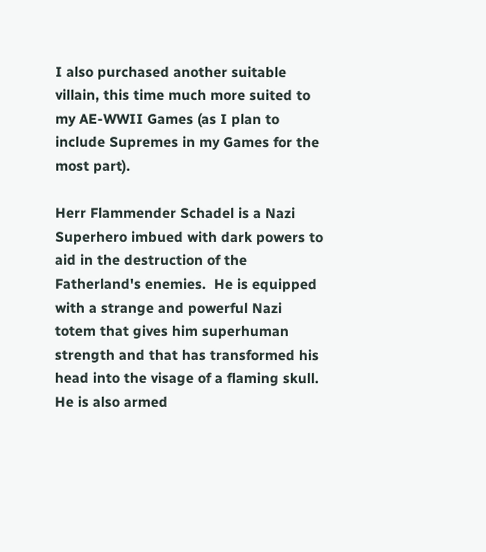I also purchased another suitable villain, this time much more suited to my AE-WWII Games (as I plan to include Supremes in my Games for the most part).

Herr Flammender Schadel is a Nazi Superhero imbued with dark powers to aid in the destruction of the Fatherland's enemies.  He is equipped with a strange and powerful Nazi totem that gives him superhuman strength and that has transformed his head into the visage of a flaming skull.  He is also armed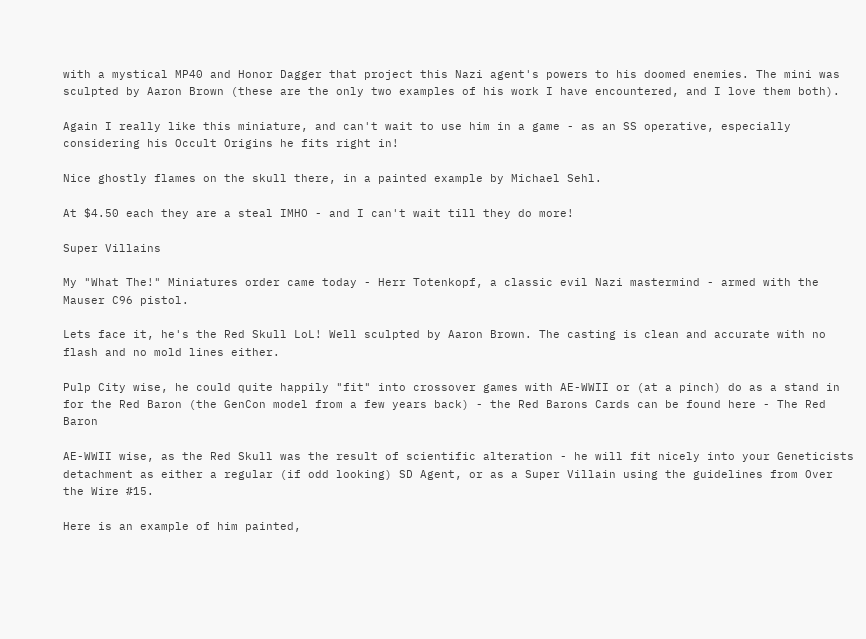with a mystical MP40 and Honor Dagger that project this Nazi agent's powers to his doomed enemies. The mini was sculpted by Aaron Brown (these are the only two examples of his work I have encountered, and I love them both).

Again I really like this miniature, and can't wait to use him in a game - as an SS operative, especially considering his Occult Origins he fits right in!

Nice ghostly flames on the skull there, in a painted example by Michael Sehl.

At $4.50 each they are a steal IMHO - and I can't wait till they do more!

Super Villains

My "What The!" Miniatures order came today - Herr Totenkopf, a classic evil Nazi mastermind - armed with the Mauser C96 pistol.

Lets face it, he's the Red Skull LoL! Well sculpted by Aaron Brown. The casting is clean and accurate with no flash and no mold lines either.

Pulp City wise, he could quite happily "fit" into crossover games with AE-WWII or (at a pinch) do as a stand in for the Red Baron (the GenCon model from a few years back) - the Red Barons Cards can be found here - The Red Baron

AE-WWII wise, as the Red Skull was the result of scientific alteration - he will fit nicely into your Geneticists detachment as either a regular (if odd looking) SD Agent, or as a Super Villain using the guidelines from Over the Wire #15.

Here is an example of him painted,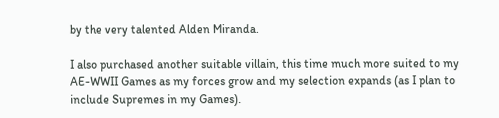by the very talented Alden Miranda.

I also purchased another suitable villain, this time much more suited to my AE-WWII Games as my forces grow and my selection expands (as I plan to include Supremes in my Games).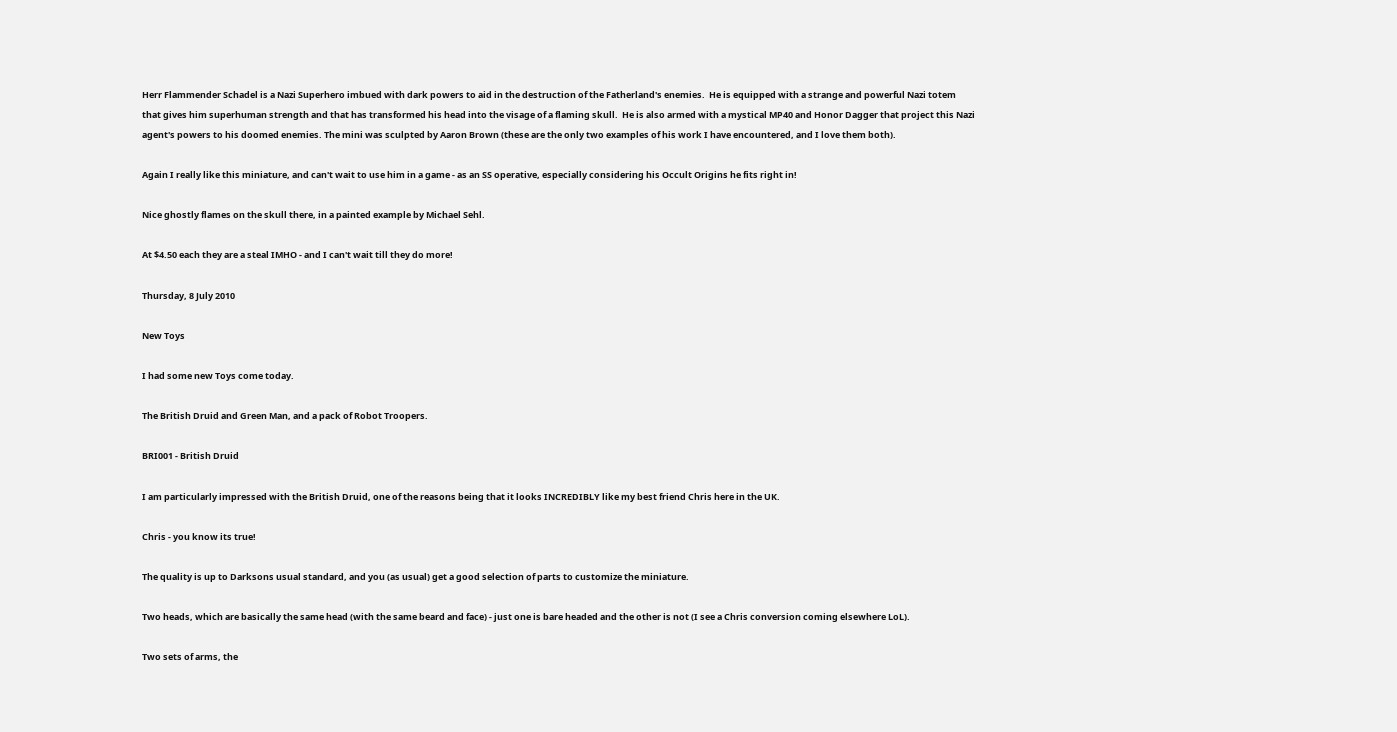Herr Flammender Schadel is a Nazi Superhero imbued with dark powers to aid in the destruction of the Fatherland's enemies.  He is equipped with a strange and powerful Nazi totem that gives him superhuman strength and that has transformed his head into the visage of a flaming skull.  He is also armed with a mystical MP40 and Honor Dagger that project this Nazi agent's powers to his doomed enemies. The mini was sculpted by Aaron Brown (these are the only two examples of his work I have encountered, and I love them both).

Again I really like this miniature, and can't wait to use him in a game - as an SS operative, especially considering his Occult Origins he fits right in!

Nice ghostly flames on the skull there, in a painted example by Michael Sehl.

At $4.50 each they are a steal IMHO - and I can't wait till they do more!

Thursday, 8 July 2010

New Toys

I had some new Toys come today.

The British Druid and Green Man, and a pack of Robot Troopers.

BRI001 - British Druid

I am particularly impressed with the British Druid, one of the reasons being that it looks INCREDIBLY like my best friend Chris here in the UK.

Chris - you know its true!

The quality is up to Darksons usual standard, and you (as usual) get a good selection of parts to customize the miniature.

Two heads, which are basically the same head (with the same beard and face) - just one is bare headed and the other is not (I see a Chris conversion coming elsewhere LoL).

Two sets of arms, the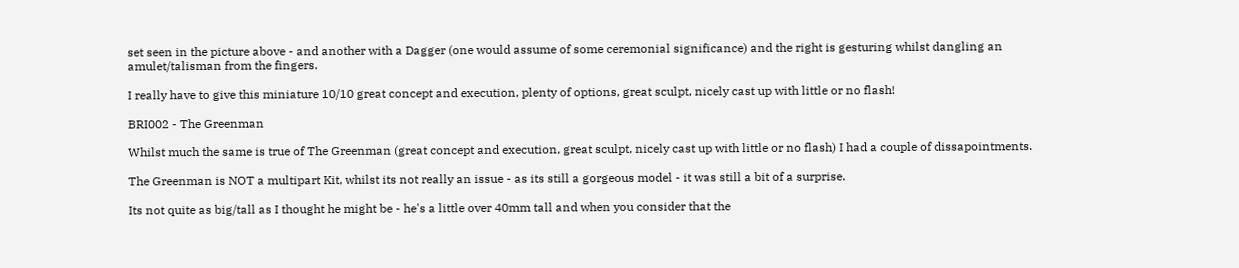set seen in the picture above - and another with a Dagger (one would assume of some ceremonial significance) and the right is gesturing whilst dangling an amulet/talisman from the fingers.

I really have to give this miniature 10/10 great concept and execution, plenty of options, great sculpt, nicely cast up with little or no flash!

BRI002 - The Greenman

Whilst much the same is true of The Greenman (great concept and execution, great sculpt, nicely cast up with little or no flash) I had a couple of dissapointments.

The Greenman is NOT a multipart Kit, whilst its not really an issue - as its still a gorgeous model - it was still a bit of a surprise.

Its not quite as big/tall as I thought he might be - he's a little over 40mm tall and when you consider that the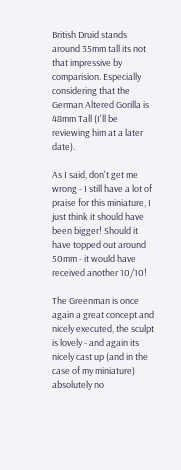British Druid stands around 35mm tall its not that impressive by comparision. Especially considering that the German Altered Gorilla is 48mm Tall (I'll be reviewing him at a later date).

As I said, don't get me wrong - I still have a lot of praise for this miniature, I just think it should have been bigger! Should it have topped out around 50mm - it would have received another 10/10!

The Greenman is once again a great concept and nicely executed, the sculpt is lovely - and again its nicely cast up (and in the case of my miniature) absolutely no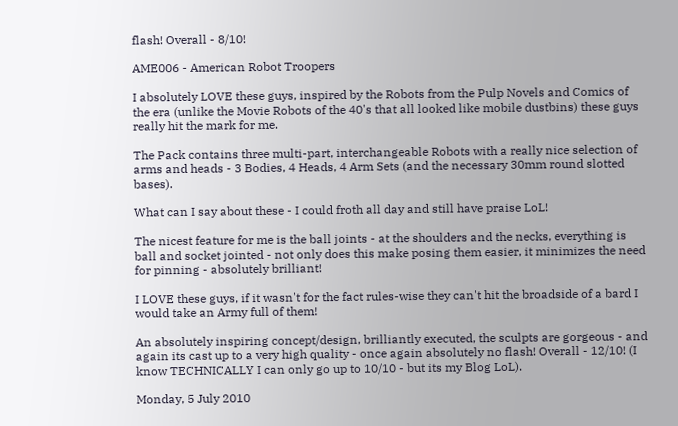flash! Overall - 8/10!

AME006 - American Robot Troopers

I absolutely LOVE these guys, inspired by the Robots from the Pulp Novels and Comics of the era (unlike the Movie Robots of the 40's that all looked like mobile dustbins) these guys really hit the mark for me.

The Pack contains three multi-part, interchangeable Robots with a really nice selection of arms and heads - 3 Bodies, 4 Heads, 4 Arm Sets (and the necessary 30mm round slotted bases).

What can I say about these - I could froth all day and still have praise LoL!

The nicest feature for me is the ball joints - at the shoulders and the necks, everything is ball and socket jointed - not only does this make posing them easier, it minimizes the need for pinning - absolutely brilliant!

I LOVE these guys, if it wasn't for the fact rules-wise they can't hit the broadside of a bard I would take an Army full of them!

An absolutely inspiring concept/design, brilliantly executed, the sculpts are gorgeous - and again its cast up to a very high quality - once again absolutely no flash! Overall - 12/10! (I know TECHNICALLY I can only go up to 10/10 - but its my Blog LoL).

Monday, 5 July 2010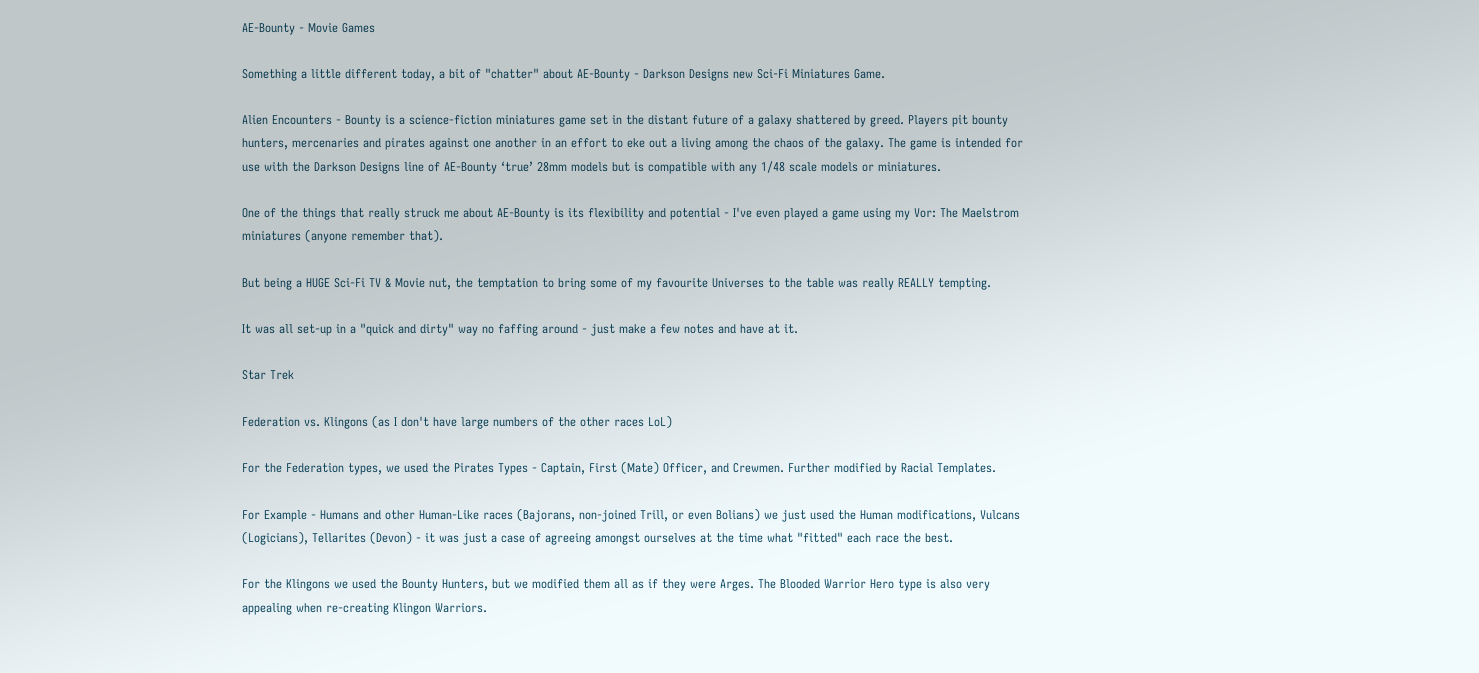AE-Bounty - Movie Games

Something a little different today, a bit of "chatter" about AE-Bounty - Darkson Designs new Sci-Fi Miniatures Game.

Alien Encounters - Bounty is a science-fiction miniatures game set in the distant future of a galaxy shattered by greed. Players pit bounty hunters, mercenaries and pirates against one another in an effort to eke out a living among the chaos of the galaxy. The game is intended for use with the Darkson Designs line of AE-Bounty ‘true’ 28mm models but is compatible with any 1/48 scale models or miniatures.

One of the things that really struck me about AE-Bounty is its flexibility and potential - I've even played a game using my Vor: The Maelstrom miniatures (anyone remember that).

But being a HUGE Sci-Fi TV & Movie nut, the temptation to bring some of my favourite Universes to the table was really REALLY tempting.

It was all set-up in a "quick and dirty" way no faffing around - just make a few notes and have at it.

Star Trek

Federation vs. Klingons (as I don't have large numbers of the other races LoL)

For the Federation types, we used the Pirates Types - Captain, First (Mate) Officer, and Crewmen. Further modified by Racial Templates.

For Example - Humans and other Human-Like races (Bajorans, non-joined Trill, or even Bolians) we just used the Human modifications, Vulcans (Logicians), Tellarites (Devon) - it was just a case of agreeing amongst ourselves at the time what "fitted" each race the best.

For the Klingons we used the Bounty Hunters, but we modified them all as if they were Arges. The Blooded Warrior Hero type is also very appealing when re-creating Klingon Warriors.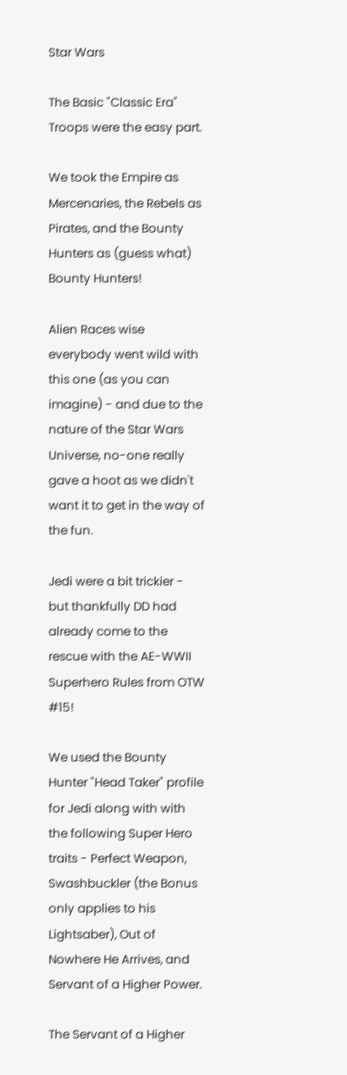Star Wars

The Basic "Classic Era" Troops were the easy part.

We took the Empire as Mercenaries, the Rebels as Pirates, and the Bounty Hunters as (guess what) Bounty Hunters!

Alien Races wise everybody went wild with this one (as you can imagine) - and due to the nature of the Star Wars Universe, no-one really gave a hoot as we didn't want it to get in the way of the fun.

Jedi were a bit trickier - but thankfully DD had already come to the rescue with the AE-WWII Superhero Rules from OTW #15!

We used the Bounty Hunter "Head Taker" profile for Jedi along with with the following Super Hero traits - Perfect Weapon, Swashbuckler (the Bonus only applies to his Lightsaber), Out of Nowhere He Arrives, and Servant of a Higher Power.

The Servant of a Higher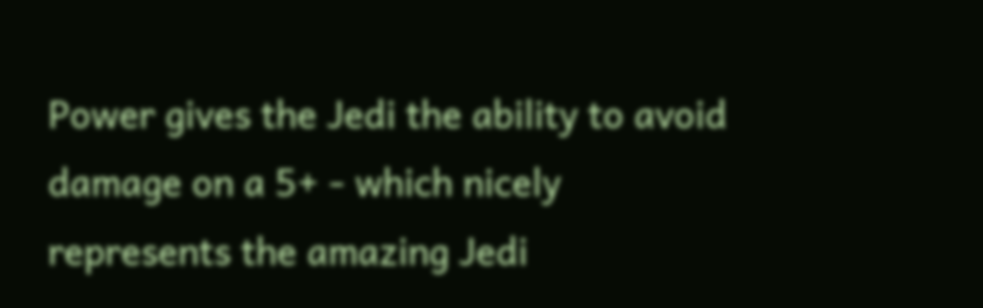Power gives the Jedi the ability to avoid damage on a 5+ - which nicely represents the amazing Jedi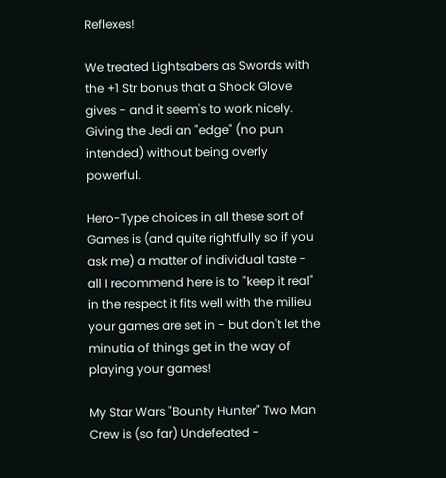Reflexes!

We treated Lightsabers as Swords with the +1 Str bonus that a Shock Glove gives - and it seem's to work nicely. Giving the Jedi an "edge" (no pun intended) without being overly powerful.

Hero-Type choices in all these sort of Games is (and quite rightfully so if you ask me) a matter of individual taste - all I recommend here is to "keep it real" in the respect it fits well with the milieu your games are set in - but don't let the minutia of things get in the way of playing your games!

My Star Wars "Bounty Hunter" Two Man Crew is (so far) Undefeated -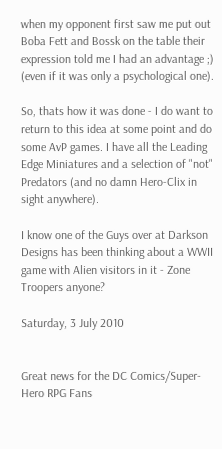when my opponent first saw me put out Boba Fett and Bossk on the table their expression told me I had an advantage ;) (even if it was only a psychological one).

So, thats how it was done - I do want to return to this idea at some point and do some AvP games. I have all the Leading Edge Miniatures and a selection of "not" Predators (and no damn Hero-Clix in sight anywhere).

I know one of the Guys over at Darkson Designs has been thinking about a WWII game with Alien visitors in it - Zone Troopers anyone?

Saturday, 3 July 2010


Great news for the DC Comics/Super-Hero RPG Fans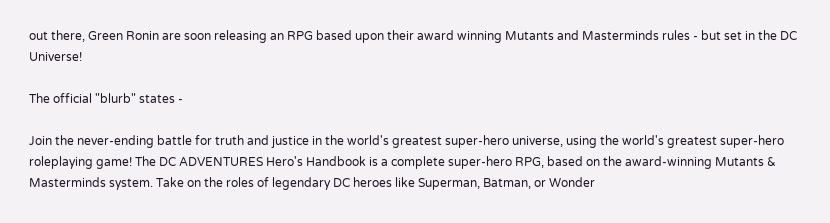out there, Green Ronin are soon releasing an RPG based upon their award winning Mutants and Masterminds rules - but set in the DC Universe!

The official "blurb" states -

Join the never-ending battle for truth and justice in the world's greatest super-hero universe, using the world's greatest super-hero roleplaying game! The DC ADVENTURES Hero's Handbook is a complete super-hero RPG, based on the award-winning Mutants & Masterminds system. Take on the roles of legendary DC heroes like Superman, Batman, or Wonder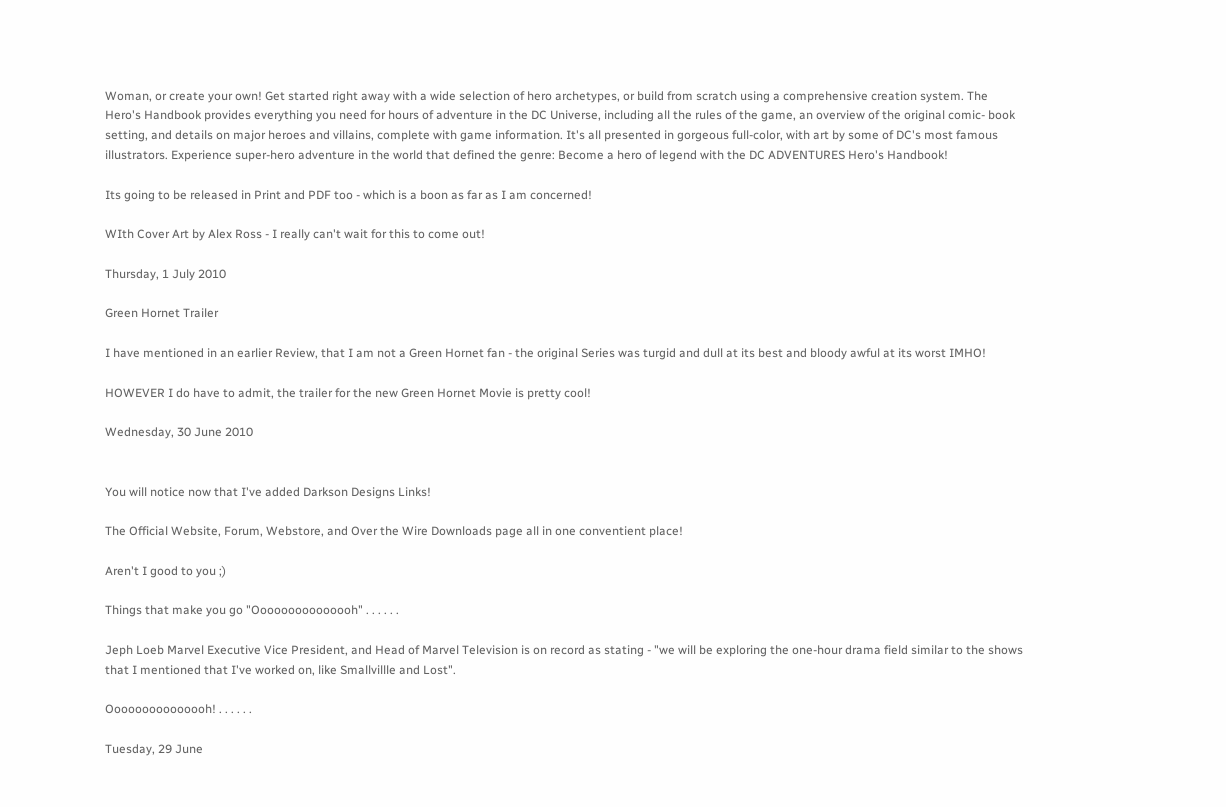Woman, or create your own! Get started right away with a wide selection of hero archetypes, or build from scratch using a comprehensive creation system. The Hero's Handbook provides everything you need for hours of adventure in the DC Universe, including all the rules of the game, an overview of the original comic- book setting, and details on major heroes and villains, complete with game information. It's all presented in gorgeous full-color, with art by some of DC's most famous illustrators. Experience super-hero adventure in the world that defined the genre: Become a hero of legend with the DC ADVENTURES Hero's Handbook!

Its going to be released in Print and PDF too - which is a boon as far as I am concerned!

WIth Cover Art by Alex Ross - I really can't wait for this to come out!

Thursday, 1 July 2010

Green Hornet Trailer

I have mentioned in an earlier Review, that I am not a Green Hornet fan - the original Series was turgid and dull at its best and bloody awful at its worst IMHO!

HOWEVER I do have to admit, the trailer for the new Green Hornet Movie is pretty cool!

Wednesday, 30 June 2010


You will notice now that I've added Darkson Designs Links!

The Official Website, Forum, Webstore, and Over the Wire Downloads page all in one conventient place!

Aren't I good to you ;)

Things that make you go "Ooooooooooooooh" . . . . . .

Jeph Loeb Marvel Executive Vice President, and Head of Marvel Television is on record as stating - "we will be exploring the one-hour drama field similar to the shows that I mentioned that I've worked on, like Smallvillle and Lost".

Ooooooooooooooh! . . . . . .

Tuesday, 29 June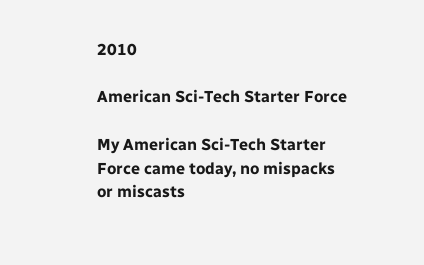2010

American Sci-Tech Starter Force

My American Sci-Tech Starter Force came today, no mispacks or miscasts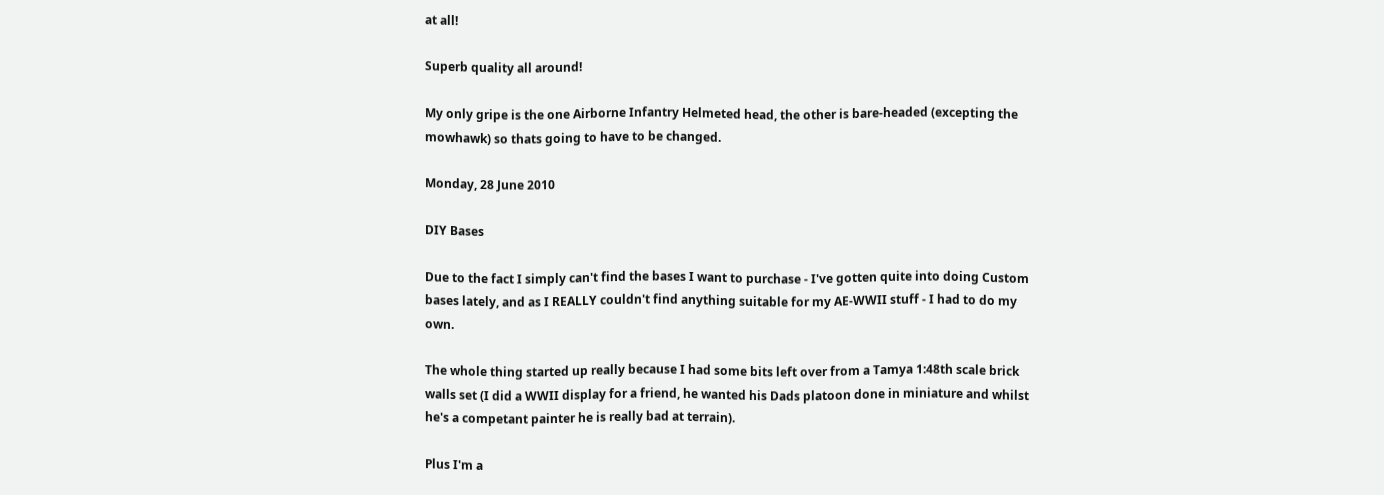at all!

Superb quality all around!

My only gripe is the one Airborne Infantry Helmeted head, the other is bare-headed (excepting the mowhawk) so thats going to have to be changed.

Monday, 28 June 2010

DIY Bases

Due to the fact I simply can't find the bases I want to purchase - I've gotten quite into doing Custom bases lately, and as I REALLY couldn't find anything suitable for my AE-WWII stuff - I had to do my own.

The whole thing started up really because I had some bits left over from a Tamya 1:48th scale brick walls set (I did a WWII display for a friend, he wanted his Dads platoon done in miniature and whilst he's a competant painter he is really bad at terrain).

Plus I'm a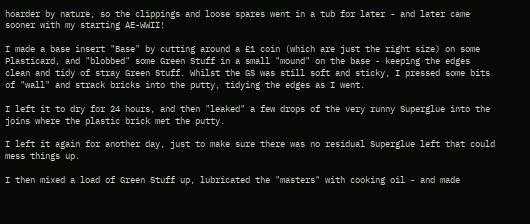hoarder by nature, so the clippings and loose spares went in a tub for later - and later came sooner with my starting AE-WWII!

I made a base insert "Base" by cutting around a £1 coin (which are just the right size) on some Plasticard, and "blobbed" some Green Stuff in a small "mound" on the base - keeping the edges clean and tidy of stray Green Stuff. Whilst the GS was still soft and sticky, I pressed some bits of "wall" and strack bricks into the putty, tidying the edges as I went.

I left it to dry for 24 hours, and then "leaked" a few drops of the very runny Superglue into the joins where the plastic brick met the putty.

I left it again for another day, just to make sure there was no residual Superglue left that could mess things up.

I then mixed a load of Green Stuff up, lubricated the "masters" with cooking oil - and made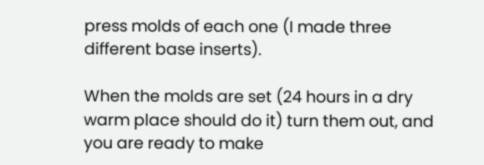press molds of each one (I made three different base inserts).

When the molds are set (24 hours in a dry warm place should do it) turn them out, and you are ready to make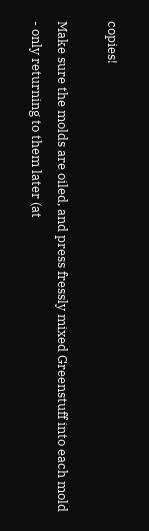copies!

Make sure the molds are oiled, and press fressly mixed Greenstuff into each mold - only returning to them later (at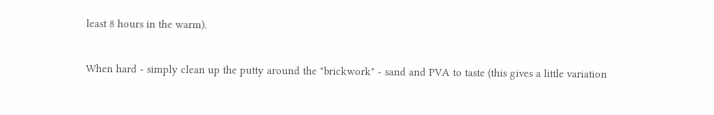least 8 hours in the warm).

When hard - simply clean up the putty around the "brickwork" - sand and PVA to taste (this gives a little variation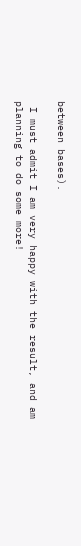between bases).

 I must admit I am very happy with the result, and am planning to do some more!